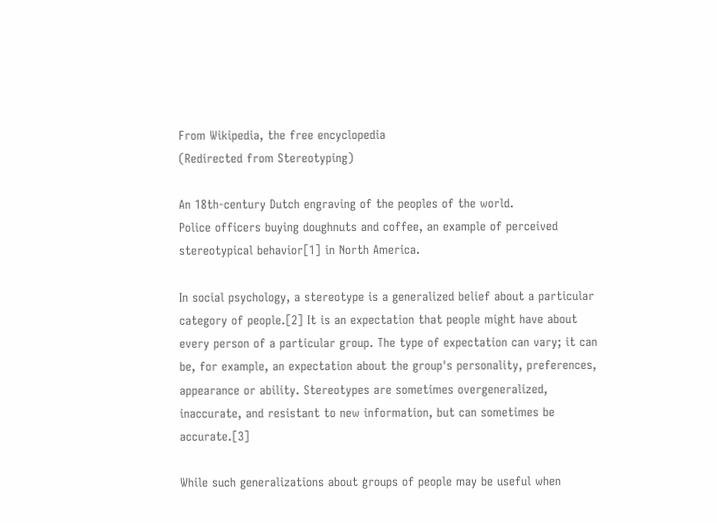From Wikipedia, the free encyclopedia
(Redirected from Stereotyping)

An 18th-century Dutch engraving of the peoples of the world.
Police officers buying doughnuts and coffee, an example of perceived stereotypical behavior[1] in North America.

In social psychology, a stereotype is a generalized belief about a particular category of people.[2] It is an expectation that people might have about every person of a particular group. The type of expectation can vary; it can be, for example, an expectation about the group's personality, preferences, appearance or ability. Stereotypes are sometimes overgeneralized, inaccurate, and resistant to new information, but can sometimes be accurate.[3]

While such generalizations about groups of people may be useful when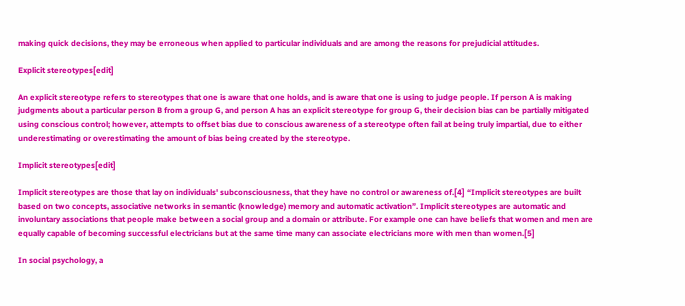making quick decisions, they may be erroneous when applied to particular individuals and are among the reasons for prejudicial attitudes.

Explicit stereotypes[edit]

An explicit stereotype refers to stereotypes that one is aware that one holds, and is aware that one is using to judge people. If person A is making judgments about a particular person B from a group G, and person A has an explicit stereotype for group G, their decision bias can be partially mitigated using conscious control; however, attempts to offset bias due to conscious awareness of a stereotype often fail at being truly impartial, due to either underestimating or overestimating the amount of bias being created by the stereotype.

Implicit stereotypes[edit]

Implicit stereotypes are those that lay on individuals' subconsciousness, that they have no control or awareness of.[4] “Implicit stereotypes are built based on two concepts, associative networks in semantic (knowledge) memory and automatic activation”. Implicit stereotypes are automatic and involuntary associations that people make between a social group and a domain or attribute. For example one can have beliefs that women and men are equally capable of becoming successful electricians but at the same time many can associate electricians more with men than women.[5]

In social psychology, a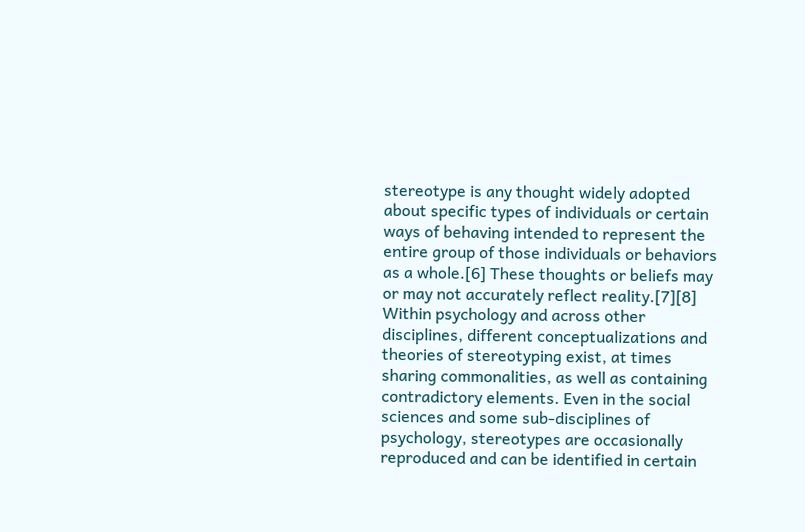stereotype is any thought widely adopted about specific types of individuals or certain ways of behaving intended to represent the entire group of those individuals or behaviors as a whole.[6] These thoughts or beliefs may or may not accurately reflect reality.[7][8] Within psychology and across other disciplines, different conceptualizations and theories of stereotyping exist, at times sharing commonalities, as well as containing contradictory elements. Even in the social sciences and some sub-disciplines of psychology, stereotypes are occasionally reproduced and can be identified in certain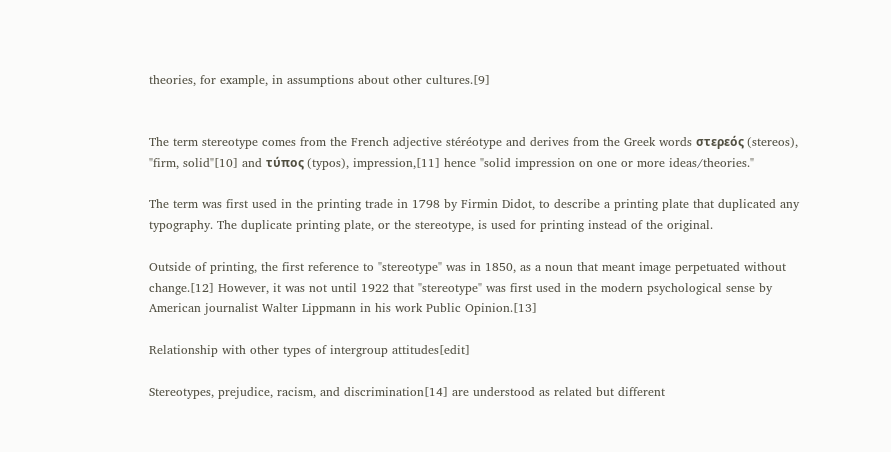theories, for example, in assumptions about other cultures.[9]


The term stereotype comes from the French adjective stéréotype and derives from the Greek words στερεός (stereos), "firm, solid"[10] and τύπος (typos), impression,[11] hence "solid impression on one or more ideas/theories."

The term was first used in the printing trade in 1798 by Firmin Didot, to describe a printing plate that duplicated any typography. The duplicate printing plate, or the stereotype, is used for printing instead of the original.

Outside of printing, the first reference to "stereotype" was in 1850, as a noun that meant image perpetuated without change.[12] However, it was not until 1922 that "stereotype" was first used in the modern psychological sense by American journalist Walter Lippmann in his work Public Opinion.[13]

Relationship with other types of intergroup attitudes[edit]

Stereotypes, prejudice, racism, and discrimination[14] are understood as related but different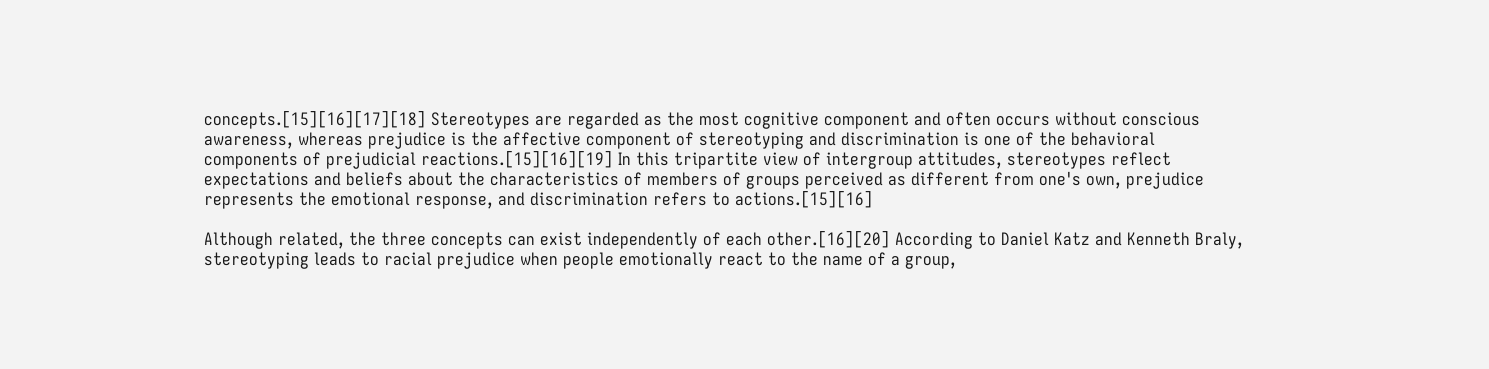concepts.[15][16][17][18] Stereotypes are regarded as the most cognitive component and often occurs without conscious awareness, whereas prejudice is the affective component of stereotyping and discrimination is one of the behavioral components of prejudicial reactions.[15][16][19] In this tripartite view of intergroup attitudes, stereotypes reflect expectations and beliefs about the characteristics of members of groups perceived as different from one's own, prejudice represents the emotional response, and discrimination refers to actions.[15][16]

Although related, the three concepts can exist independently of each other.[16][20] According to Daniel Katz and Kenneth Braly, stereotyping leads to racial prejudice when people emotionally react to the name of a group,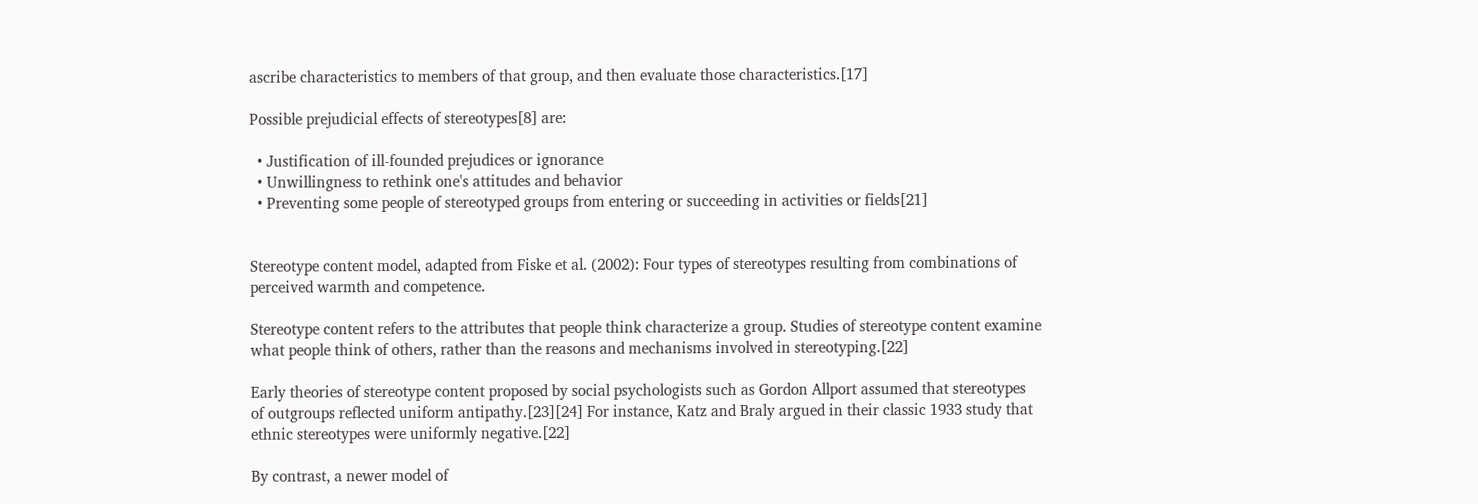ascribe characteristics to members of that group, and then evaluate those characteristics.[17]

Possible prejudicial effects of stereotypes[8] are:

  • Justification of ill-founded prejudices or ignorance
  • Unwillingness to rethink one's attitudes and behavior
  • Preventing some people of stereotyped groups from entering or succeeding in activities or fields[21]


Stereotype content model, adapted from Fiske et al. (2002): Four types of stereotypes resulting from combinations of perceived warmth and competence.

Stereotype content refers to the attributes that people think characterize a group. Studies of stereotype content examine what people think of others, rather than the reasons and mechanisms involved in stereotyping.[22]

Early theories of stereotype content proposed by social psychologists such as Gordon Allport assumed that stereotypes of outgroups reflected uniform antipathy.[23][24] For instance, Katz and Braly argued in their classic 1933 study that ethnic stereotypes were uniformly negative.[22]

By contrast, a newer model of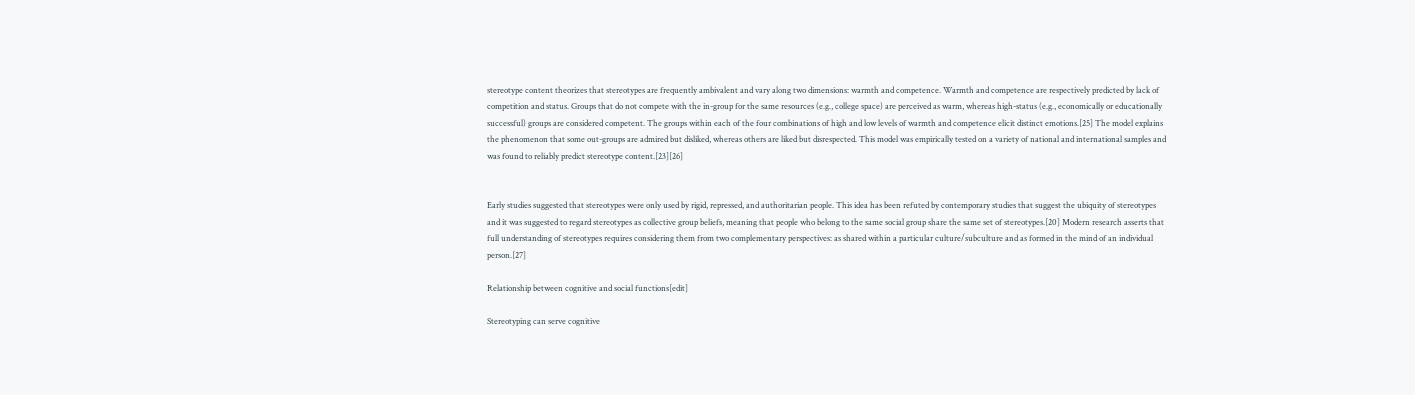stereotype content theorizes that stereotypes are frequently ambivalent and vary along two dimensions: warmth and competence. Warmth and competence are respectively predicted by lack of competition and status. Groups that do not compete with the in-group for the same resources (e.g., college space) are perceived as warm, whereas high-status (e.g., economically or educationally successful) groups are considered competent. The groups within each of the four combinations of high and low levels of warmth and competence elicit distinct emotions.[25] The model explains the phenomenon that some out-groups are admired but disliked, whereas others are liked but disrespected. This model was empirically tested on a variety of national and international samples and was found to reliably predict stereotype content.[23][26]


Early studies suggested that stereotypes were only used by rigid, repressed, and authoritarian people. This idea has been refuted by contemporary studies that suggest the ubiquity of stereotypes and it was suggested to regard stereotypes as collective group beliefs, meaning that people who belong to the same social group share the same set of stereotypes.[20] Modern research asserts that full understanding of stereotypes requires considering them from two complementary perspectives: as shared within a particular culture/subculture and as formed in the mind of an individual person.[27]

Relationship between cognitive and social functions[edit]

Stereotyping can serve cognitive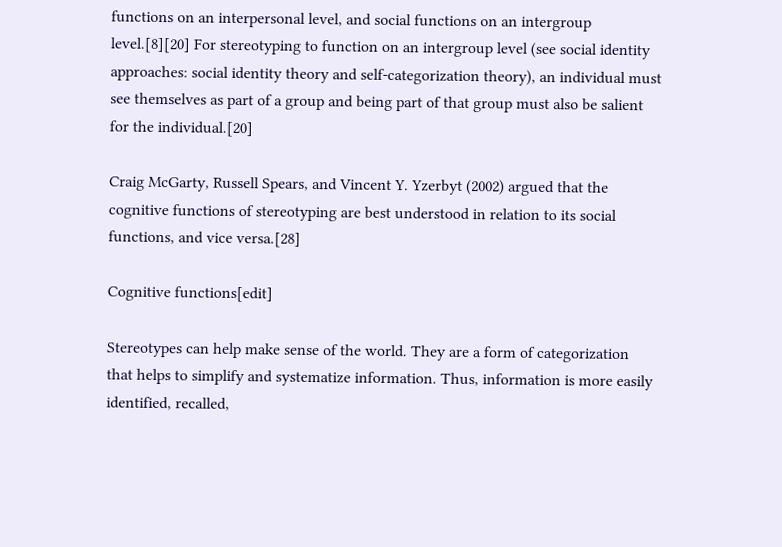functions on an interpersonal level, and social functions on an intergroup level.[8][20] For stereotyping to function on an intergroup level (see social identity approaches: social identity theory and self-categorization theory), an individual must see themselves as part of a group and being part of that group must also be salient for the individual.[20]

Craig McGarty, Russell Spears, and Vincent Y. Yzerbyt (2002) argued that the cognitive functions of stereotyping are best understood in relation to its social functions, and vice versa.[28]

Cognitive functions[edit]

Stereotypes can help make sense of the world. They are a form of categorization that helps to simplify and systematize information. Thus, information is more easily identified, recalled,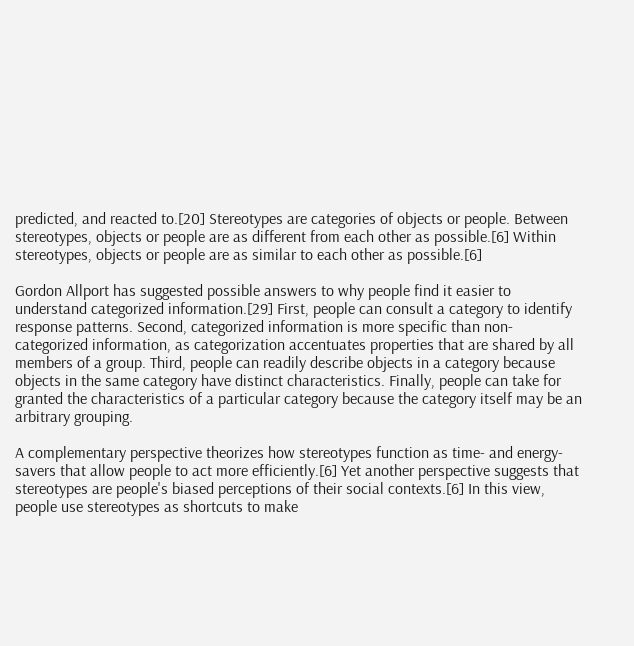predicted, and reacted to.[20] Stereotypes are categories of objects or people. Between stereotypes, objects or people are as different from each other as possible.[6] Within stereotypes, objects or people are as similar to each other as possible.[6]

Gordon Allport has suggested possible answers to why people find it easier to understand categorized information.[29] First, people can consult a category to identify response patterns. Second, categorized information is more specific than non-categorized information, as categorization accentuates properties that are shared by all members of a group. Third, people can readily describe objects in a category because objects in the same category have distinct characteristics. Finally, people can take for granted the characteristics of a particular category because the category itself may be an arbitrary grouping.

A complementary perspective theorizes how stereotypes function as time- and energy-savers that allow people to act more efficiently.[6] Yet another perspective suggests that stereotypes are people's biased perceptions of their social contexts.[6] In this view, people use stereotypes as shortcuts to make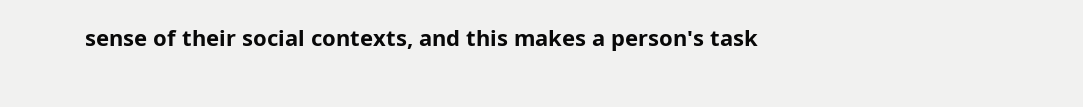sense of their social contexts, and this makes a person's task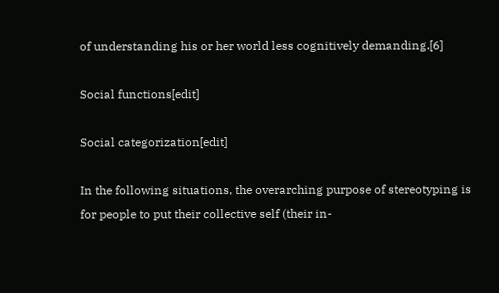of understanding his or her world less cognitively demanding.[6]

Social functions[edit]

Social categorization[edit]

In the following situations, the overarching purpose of stereotyping is for people to put their collective self (their in-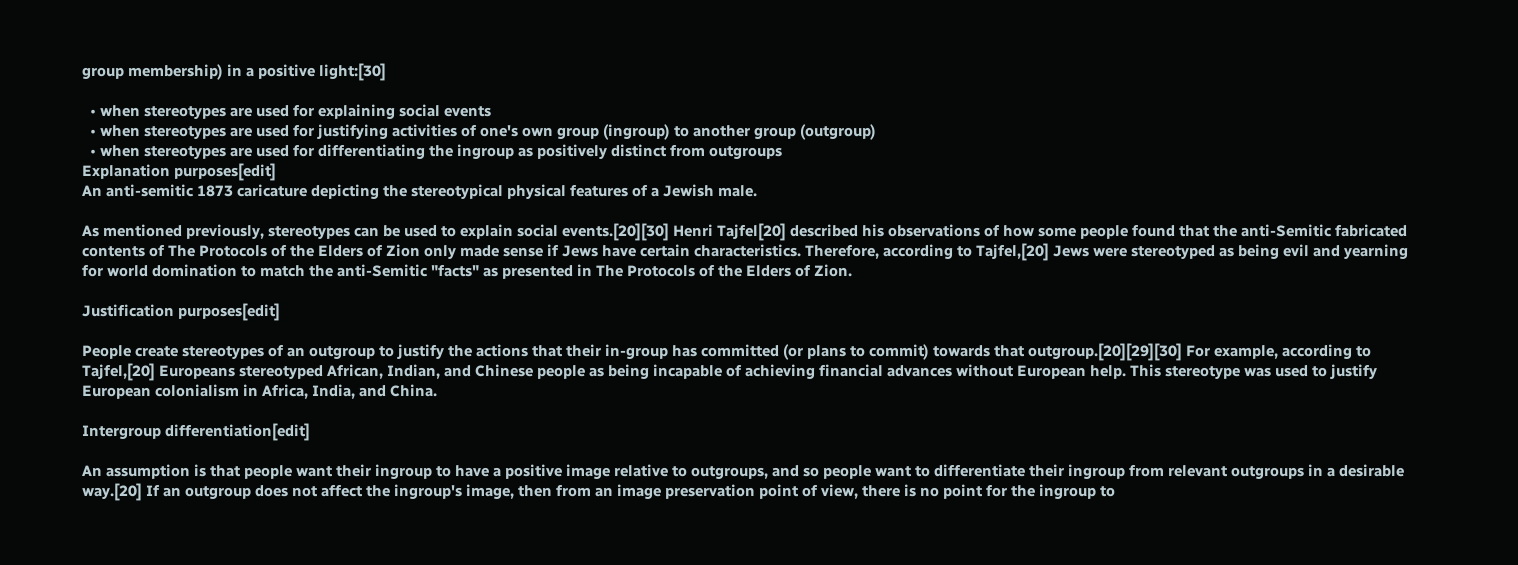group membership) in a positive light:[30]

  • when stereotypes are used for explaining social events
  • when stereotypes are used for justifying activities of one's own group (ingroup) to another group (outgroup)
  • when stereotypes are used for differentiating the ingroup as positively distinct from outgroups
Explanation purposes[edit]
An anti-semitic 1873 caricature depicting the stereotypical physical features of a Jewish male.

As mentioned previously, stereotypes can be used to explain social events.[20][30] Henri Tajfel[20] described his observations of how some people found that the anti-Semitic fabricated contents of The Protocols of the Elders of Zion only made sense if Jews have certain characteristics. Therefore, according to Tajfel,[20] Jews were stereotyped as being evil and yearning for world domination to match the anti-Semitic "facts" as presented in The Protocols of the Elders of Zion.

Justification purposes[edit]

People create stereotypes of an outgroup to justify the actions that their in-group has committed (or plans to commit) towards that outgroup.[20][29][30] For example, according to Tajfel,[20] Europeans stereotyped African, Indian, and Chinese people as being incapable of achieving financial advances without European help. This stereotype was used to justify European colonialism in Africa, India, and China.

Intergroup differentiation[edit]

An assumption is that people want their ingroup to have a positive image relative to outgroups, and so people want to differentiate their ingroup from relevant outgroups in a desirable way.[20] If an outgroup does not affect the ingroup's image, then from an image preservation point of view, there is no point for the ingroup to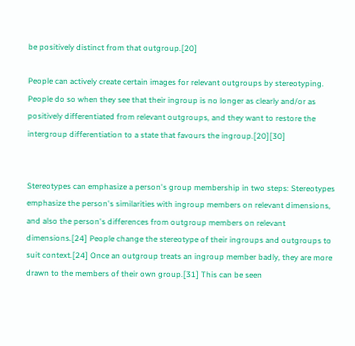be positively distinct from that outgroup.[20]

People can actively create certain images for relevant outgroups by stereotyping. People do so when they see that their ingroup is no longer as clearly and/or as positively differentiated from relevant outgroups, and they want to restore the intergroup differentiation to a state that favours the ingroup.[20][30]


Stereotypes can emphasize a person's group membership in two steps: Stereotypes emphasize the person's similarities with ingroup members on relevant dimensions, and also the person's differences from outgroup members on relevant dimensions.[24] People change the stereotype of their ingroups and outgroups to suit context.[24] Once an outgroup treats an ingroup member badly, they are more drawn to the members of their own group.[31] This can be seen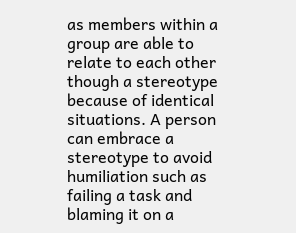as members within a group are able to relate to each other though a stereotype because of identical situations. A person can embrace a stereotype to avoid humiliation such as failing a task and blaming it on a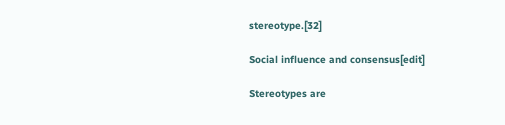stereotype.[32]

Social influence and consensus[edit]

Stereotypes are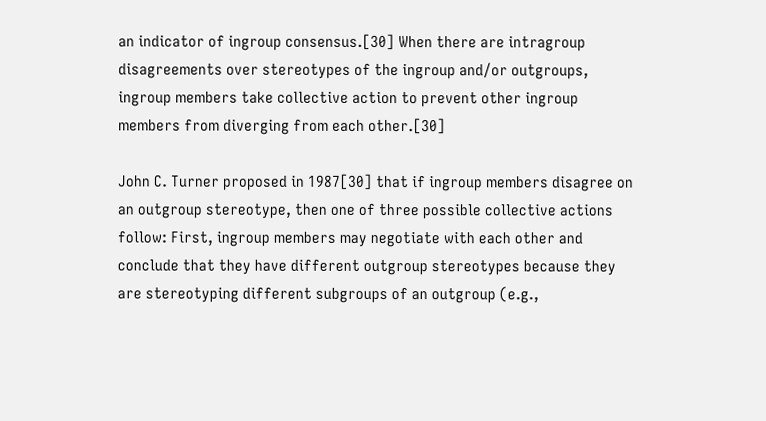an indicator of ingroup consensus.[30] When there are intragroup disagreements over stereotypes of the ingroup and/or outgroups, ingroup members take collective action to prevent other ingroup members from diverging from each other.[30]

John C. Turner proposed in 1987[30] that if ingroup members disagree on an outgroup stereotype, then one of three possible collective actions follow: First, ingroup members may negotiate with each other and conclude that they have different outgroup stereotypes because they are stereotyping different subgroups of an outgroup (e.g.,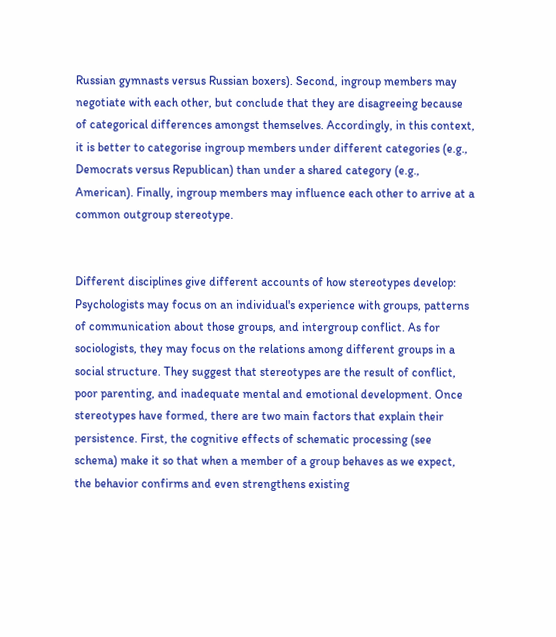Russian gymnasts versus Russian boxers). Second, ingroup members may negotiate with each other, but conclude that they are disagreeing because of categorical differences amongst themselves. Accordingly, in this context, it is better to categorise ingroup members under different categories (e.g., Democrats versus Republican) than under a shared category (e.g., American). Finally, ingroup members may influence each other to arrive at a common outgroup stereotype.


Different disciplines give different accounts of how stereotypes develop: Psychologists may focus on an individual's experience with groups, patterns of communication about those groups, and intergroup conflict. As for sociologists, they may focus on the relations among different groups in a social structure. They suggest that stereotypes are the result of conflict, poor parenting, and inadequate mental and emotional development. Once stereotypes have formed, there are two main factors that explain their persistence. First, the cognitive effects of schematic processing (see schema) make it so that when a member of a group behaves as we expect, the behavior confirms and even strengthens existing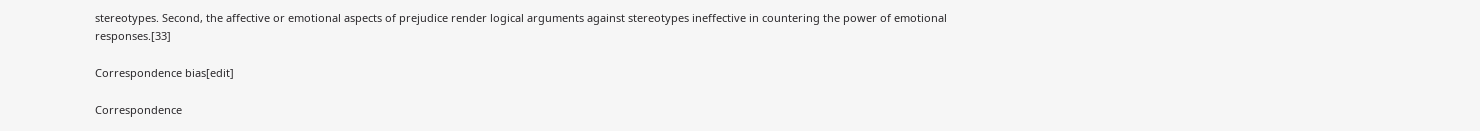stereotypes. Second, the affective or emotional aspects of prejudice render logical arguments against stereotypes ineffective in countering the power of emotional responses.[33]

Correspondence bias[edit]

Correspondence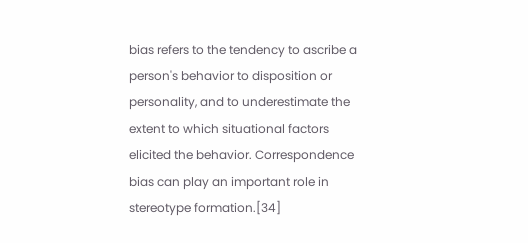bias refers to the tendency to ascribe a person's behavior to disposition or personality, and to underestimate the extent to which situational factors elicited the behavior. Correspondence bias can play an important role in stereotype formation.[34]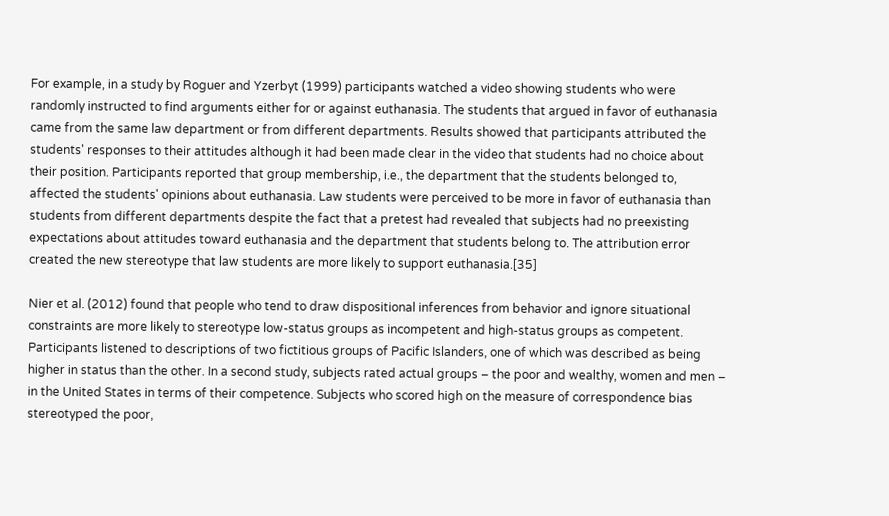For example, in a study by Roguer and Yzerbyt (1999) participants watched a video showing students who were randomly instructed to find arguments either for or against euthanasia. The students that argued in favor of euthanasia came from the same law department or from different departments. Results showed that participants attributed the students' responses to their attitudes although it had been made clear in the video that students had no choice about their position. Participants reported that group membership, i.e., the department that the students belonged to, affected the students' opinions about euthanasia. Law students were perceived to be more in favor of euthanasia than students from different departments despite the fact that a pretest had revealed that subjects had no preexisting expectations about attitudes toward euthanasia and the department that students belong to. The attribution error created the new stereotype that law students are more likely to support euthanasia.[35]

Nier et al. (2012) found that people who tend to draw dispositional inferences from behavior and ignore situational constraints are more likely to stereotype low-status groups as incompetent and high-status groups as competent. Participants listened to descriptions of two fictitious groups of Pacific Islanders, one of which was described as being higher in status than the other. In a second study, subjects rated actual groups – the poor and wealthy, women and men – in the United States in terms of their competence. Subjects who scored high on the measure of correspondence bias stereotyped the poor,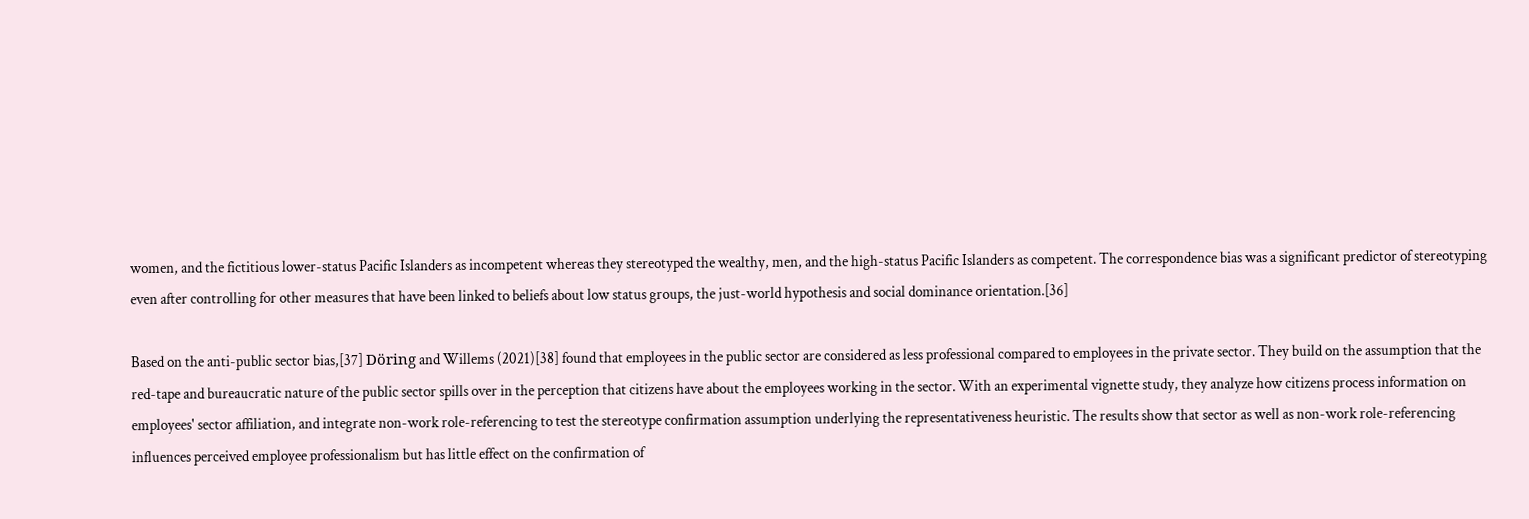women, and the fictitious lower-status Pacific Islanders as incompetent whereas they stereotyped the wealthy, men, and the high-status Pacific Islanders as competent. The correspondence bias was a significant predictor of stereotyping even after controlling for other measures that have been linked to beliefs about low status groups, the just-world hypothesis and social dominance orientation.[36]

Based on the anti-public sector bias,[37] Döring and Willems (2021)[38] found that employees in the public sector are considered as less professional compared to employees in the private sector. They build on the assumption that the red-tape and bureaucratic nature of the public sector spills over in the perception that citizens have about the employees working in the sector. With an experimental vignette study, they analyze how citizens process information on employees' sector affiliation, and integrate non-work role-referencing to test the stereotype confirmation assumption underlying the representativeness heuristic. The results show that sector as well as non-work role-referencing influences perceived employee professionalism but has little effect on the confirmation of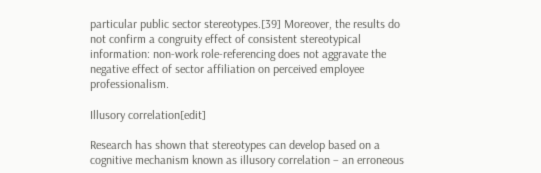particular public sector stereotypes.[39] Moreover, the results do not confirm a congruity effect of consistent stereotypical information: non-work role-referencing does not aggravate the negative effect of sector affiliation on perceived employee professionalism.

Illusory correlation[edit]

Research has shown that stereotypes can develop based on a cognitive mechanism known as illusory correlation – an erroneous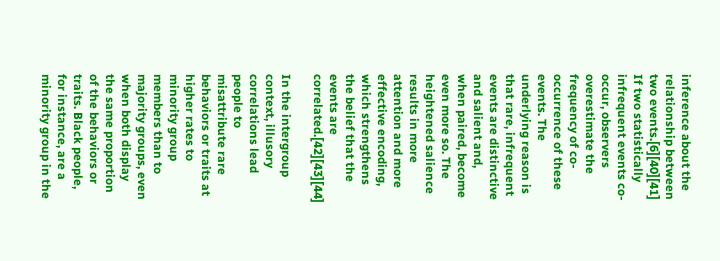inference about the relationship between two events.[6][40][41] If two statistically infrequent events co-occur, observers overestimate the frequency of co-occurrence of these events. The underlying reason is that rare, infrequent events are distinctive and salient and, when paired, become even more so. The heightened salience results in more attention and more effective encoding, which strengthens the belief that the events are correlated.[42][43][44]

In the intergroup context, illusory correlations lead people to misattribute rare behaviors or traits at higher rates to minority group members than to majority groups, even when both display the same proportion of the behaviors or traits. Black people, for instance, are a minority group in the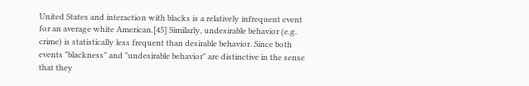United States and interaction with blacks is a relatively infrequent event for an average white American.[45] Similarly, undesirable behavior (e.g. crime) is statistically less frequent than desirable behavior. Since both events "blackness" and "undesirable behavior" are distinctive in the sense that they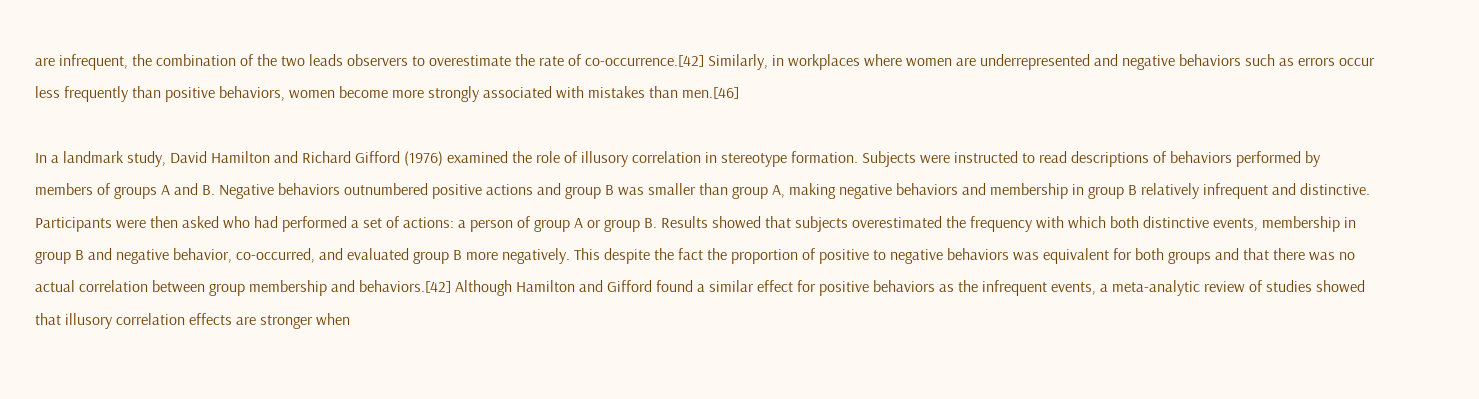are infrequent, the combination of the two leads observers to overestimate the rate of co-occurrence.[42] Similarly, in workplaces where women are underrepresented and negative behaviors such as errors occur less frequently than positive behaviors, women become more strongly associated with mistakes than men.[46]

In a landmark study, David Hamilton and Richard Gifford (1976) examined the role of illusory correlation in stereotype formation. Subjects were instructed to read descriptions of behaviors performed by members of groups A and B. Negative behaviors outnumbered positive actions and group B was smaller than group A, making negative behaviors and membership in group B relatively infrequent and distinctive. Participants were then asked who had performed a set of actions: a person of group A or group B. Results showed that subjects overestimated the frequency with which both distinctive events, membership in group B and negative behavior, co-occurred, and evaluated group B more negatively. This despite the fact the proportion of positive to negative behaviors was equivalent for both groups and that there was no actual correlation between group membership and behaviors.[42] Although Hamilton and Gifford found a similar effect for positive behaviors as the infrequent events, a meta-analytic review of studies showed that illusory correlation effects are stronger when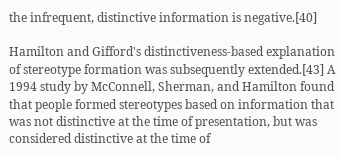the infrequent, distinctive information is negative.[40]

Hamilton and Gifford's distinctiveness-based explanation of stereotype formation was subsequently extended.[43] A 1994 study by McConnell, Sherman, and Hamilton found that people formed stereotypes based on information that was not distinctive at the time of presentation, but was considered distinctive at the time of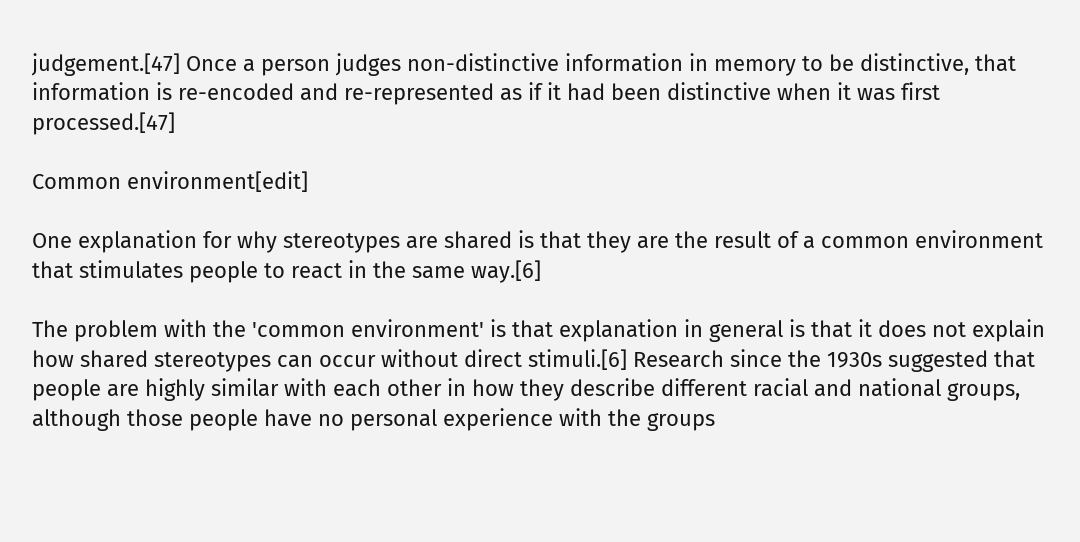judgement.[47] Once a person judges non-distinctive information in memory to be distinctive, that information is re-encoded and re-represented as if it had been distinctive when it was first processed.[47]

Common environment[edit]

One explanation for why stereotypes are shared is that they are the result of a common environment that stimulates people to react in the same way.[6]

The problem with the 'common environment' is that explanation in general is that it does not explain how shared stereotypes can occur without direct stimuli.[6] Research since the 1930s suggested that people are highly similar with each other in how they describe different racial and national groups, although those people have no personal experience with the groups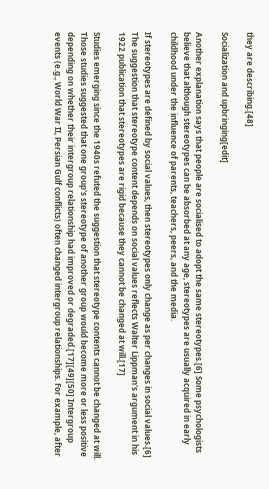they are describing.[48]

Socialization and upbringing[edit]

Another explanation says that people are socialised to adopt the same stereotypes.[6] Some psychologists believe that although stereotypes can be absorbed at any age, stereotypes are usually acquired in early childhood under the influence of parents, teachers, peers, and the media.

If stereotypes are defined by social values, then stereotypes only change as per changes in social values.[6] The suggestion that stereotype content depends on social values reflects Walter Lippman's argument in his 1922 publication that stereotypes are rigid because they cannot be changed at will.[17]

Studies emerging since the 1940s refuted the suggestion that stereotype contents cannot be changed at will. Those studies suggested that one group's stereotype of another group would become more or less positive depending on whether their intergroup relationship had improved or degraded.[17][49][50] Intergroup events (e.g., World War II, Persian Gulf conflicts) often changed intergroup relationships. For example, after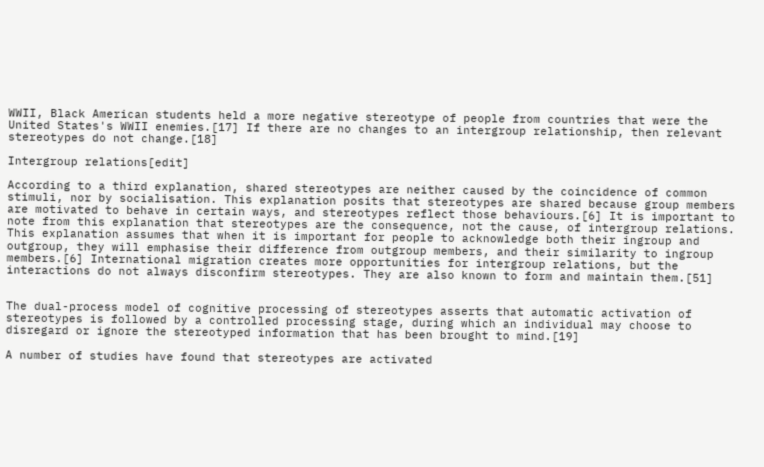WWII, Black American students held a more negative stereotype of people from countries that were the United States's WWII enemies.[17] If there are no changes to an intergroup relationship, then relevant stereotypes do not change.[18]

Intergroup relations[edit]

According to a third explanation, shared stereotypes are neither caused by the coincidence of common stimuli, nor by socialisation. This explanation posits that stereotypes are shared because group members are motivated to behave in certain ways, and stereotypes reflect those behaviours.[6] It is important to note from this explanation that stereotypes are the consequence, not the cause, of intergroup relations. This explanation assumes that when it is important for people to acknowledge both their ingroup and outgroup, they will emphasise their difference from outgroup members, and their similarity to ingroup members.[6] International migration creates more opportunities for intergroup relations, but the interactions do not always disconfirm stereotypes. They are also known to form and maintain them.[51]


The dual-process model of cognitive processing of stereotypes asserts that automatic activation of stereotypes is followed by a controlled processing stage, during which an individual may choose to disregard or ignore the stereotyped information that has been brought to mind.[19]

A number of studies have found that stereotypes are activated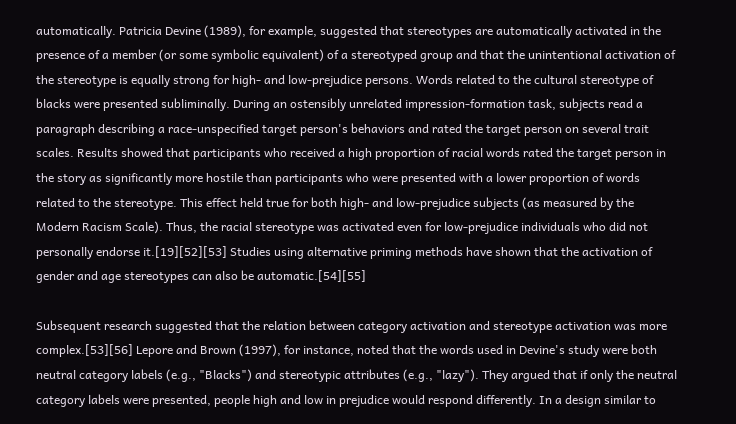automatically. Patricia Devine (1989), for example, suggested that stereotypes are automatically activated in the presence of a member (or some symbolic equivalent) of a stereotyped group and that the unintentional activation of the stereotype is equally strong for high- and low-prejudice persons. Words related to the cultural stereotype of blacks were presented subliminally. During an ostensibly unrelated impression-formation task, subjects read a paragraph describing a race-unspecified target person's behaviors and rated the target person on several trait scales. Results showed that participants who received a high proportion of racial words rated the target person in the story as significantly more hostile than participants who were presented with a lower proportion of words related to the stereotype. This effect held true for both high- and low-prejudice subjects (as measured by the Modern Racism Scale). Thus, the racial stereotype was activated even for low-prejudice individuals who did not personally endorse it.[19][52][53] Studies using alternative priming methods have shown that the activation of gender and age stereotypes can also be automatic.[54][55]

Subsequent research suggested that the relation between category activation and stereotype activation was more complex.[53][56] Lepore and Brown (1997), for instance, noted that the words used in Devine's study were both neutral category labels (e.g., "Blacks") and stereotypic attributes (e.g., "lazy"). They argued that if only the neutral category labels were presented, people high and low in prejudice would respond differently. In a design similar to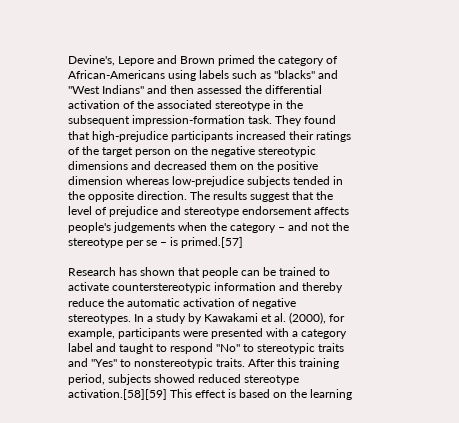Devine's, Lepore and Brown primed the category of African-Americans using labels such as "blacks" and "West Indians" and then assessed the differential activation of the associated stereotype in the subsequent impression-formation task. They found that high-prejudice participants increased their ratings of the target person on the negative stereotypic dimensions and decreased them on the positive dimension whereas low-prejudice subjects tended in the opposite direction. The results suggest that the level of prejudice and stereotype endorsement affects people's judgements when the category – and not the stereotype per se – is primed.[57]

Research has shown that people can be trained to activate counterstereotypic information and thereby reduce the automatic activation of negative stereotypes. In a study by Kawakami et al. (2000), for example, participants were presented with a category label and taught to respond "No" to stereotypic traits and "Yes" to nonstereotypic traits. After this training period, subjects showed reduced stereotype activation.[58][59] This effect is based on the learning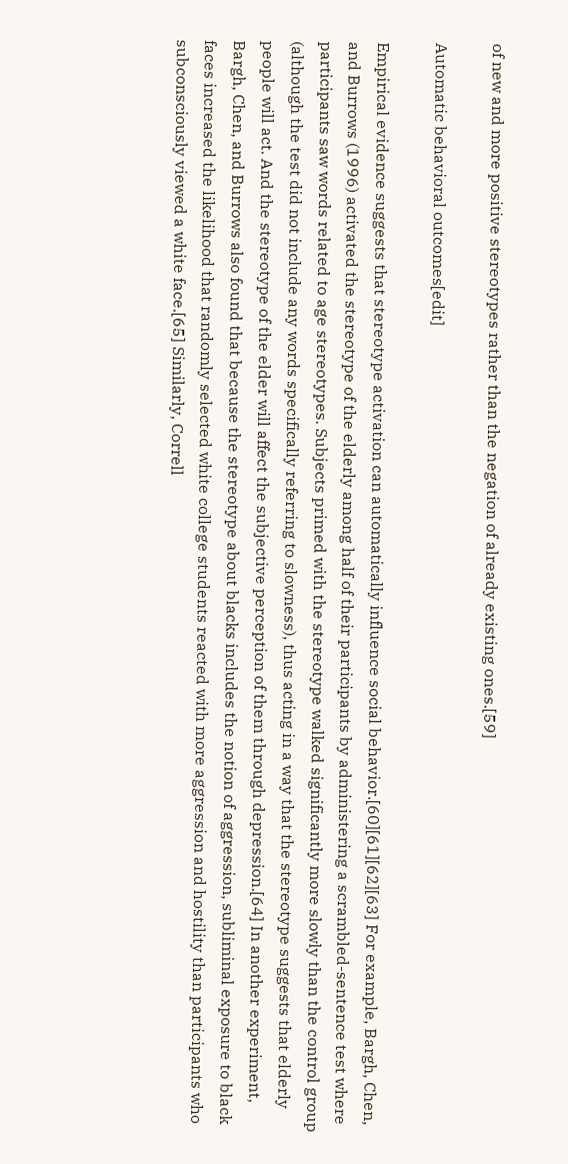of new and more positive stereotypes rather than the negation of already existing ones.[59]

Automatic behavioral outcomes[edit]

Empirical evidence suggests that stereotype activation can automatically influence social behavior.[60][61][62][63] For example, Bargh, Chen, and Burrows (1996) activated the stereotype of the elderly among half of their participants by administering a scrambled-sentence test where participants saw words related to age stereotypes. Subjects primed with the stereotype walked significantly more slowly than the control group (although the test did not include any words specifically referring to slowness), thus acting in a way that the stereotype suggests that elderly people will act. And the stereotype of the elder will affect the subjective perception of them through depression.[64] In another experiment, Bargh, Chen, and Burrows also found that because the stereotype about blacks includes the notion of aggression, subliminal exposure to black faces increased the likelihood that randomly selected white college students reacted with more aggression and hostility than participants who subconsciously viewed a white face.[65] Similarly, Correll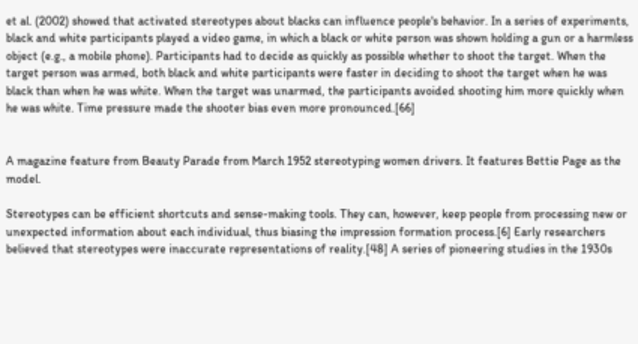et al. (2002) showed that activated stereotypes about blacks can influence people's behavior. In a series of experiments, black and white participants played a video game, in which a black or white person was shown holding a gun or a harmless object (e.g., a mobile phone). Participants had to decide as quickly as possible whether to shoot the target. When the target person was armed, both black and white participants were faster in deciding to shoot the target when he was black than when he was white. When the target was unarmed, the participants avoided shooting him more quickly when he was white. Time pressure made the shooter bias even more pronounced.[66]


A magazine feature from Beauty Parade from March 1952 stereotyping women drivers. It features Bettie Page as the model.

Stereotypes can be efficient shortcuts and sense-making tools. They can, however, keep people from processing new or unexpected information about each individual, thus biasing the impression formation process.[6] Early researchers believed that stereotypes were inaccurate representations of reality.[48] A series of pioneering studies in the 1930s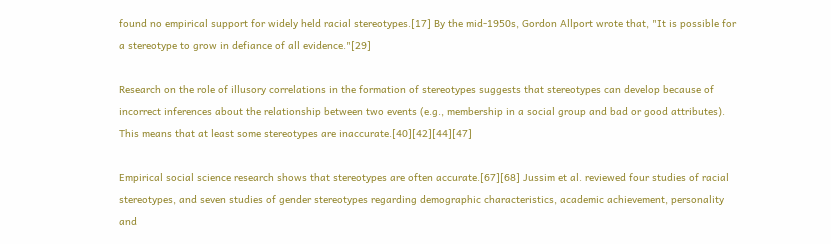found no empirical support for widely held racial stereotypes.[17] By the mid-1950s, Gordon Allport wrote that, "It is possible for a stereotype to grow in defiance of all evidence."[29]

Research on the role of illusory correlations in the formation of stereotypes suggests that stereotypes can develop because of incorrect inferences about the relationship between two events (e.g., membership in a social group and bad or good attributes). This means that at least some stereotypes are inaccurate.[40][42][44][47]

Empirical social science research shows that stereotypes are often accurate.[67][68] Jussim et al. reviewed four studies of racial stereotypes, and seven studies of gender stereotypes regarding demographic characteristics, academic achievement, personality and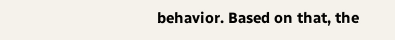behavior. Based on that, the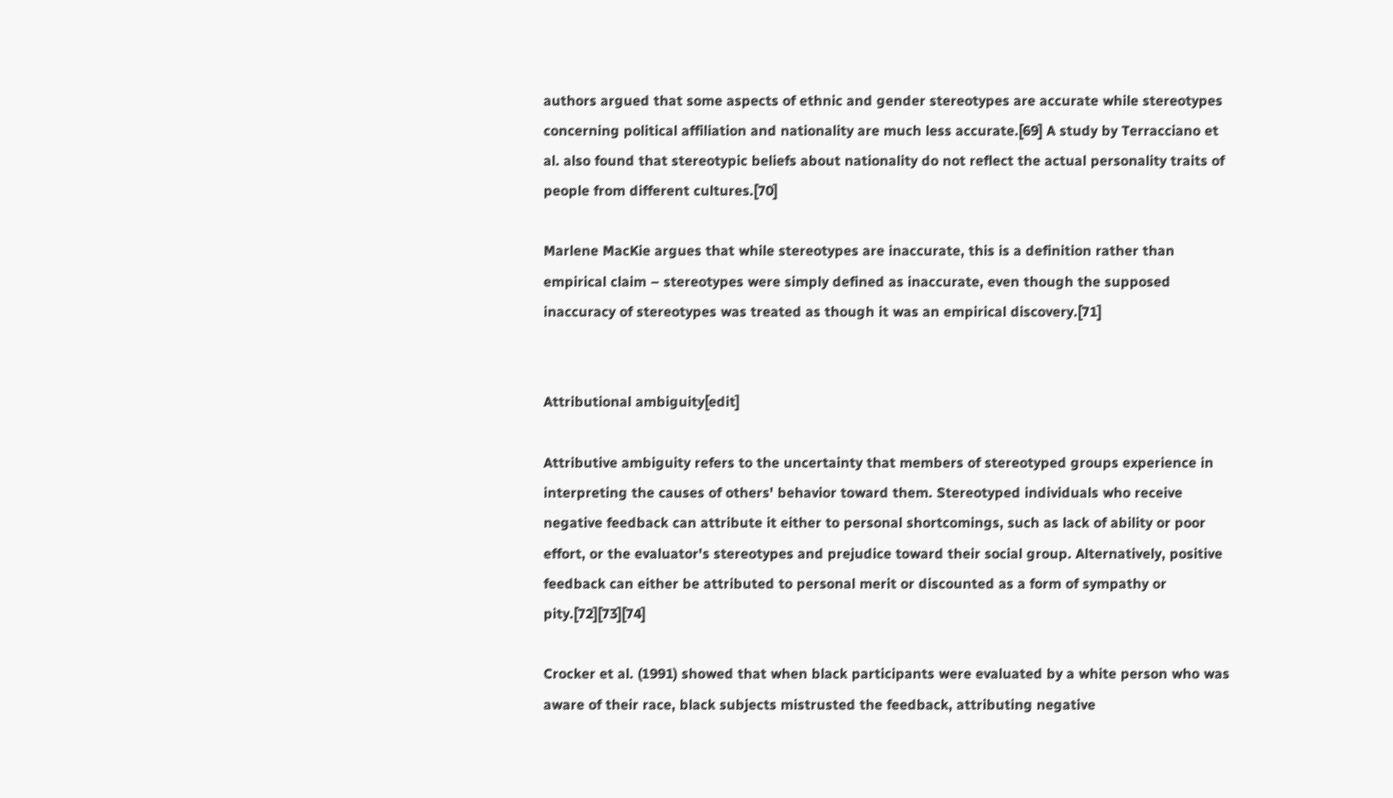authors argued that some aspects of ethnic and gender stereotypes are accurate while stereotypes concerning political affiliation and nationality are much less accurate.[69] A study by Terracciano et al. also found that stereotypic beliefs about nationality do not reflect the actual personality traits of people from different cultures.[70]

Marlene MacKie argues that while stereotypes are inaccurate, this is a definition rather than empirical claim – stereotypes were simply defined as inaccurate, even though the supposed inaccuracy of stereotypes was treated as though it was an empirical discovery.[71]


Attributional ambiguity[edit]

Attributive ambiguity refers to the uncertainty that members of stereotyped groups experience in interpreting the causes of others' behavior toward them. Stereotyped individuals who receive negative feedback can attribute it either to personal shortcomings, such as lack of ability or poor effort, or the evaluator's stereotypes and prejudice toward their social group. Alternatively, positive feedback can either be attributed to personal merit or discounted as a form of sympathy or pity.[72][73][74]

Crocker et al. (1991) showed that when black participants were evaluated by a white person who was aware of their race, black subjects mistrusted the feedback, attributing negative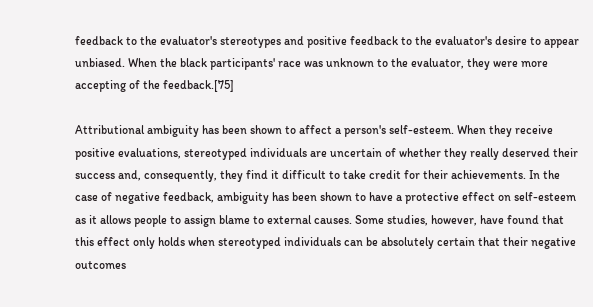feedback to the evaluator's stereotypes and positive feedback to the evaluator's desire to appear unbiased. When the black participants' race was unknown to the evaluator, they were more accepting of the feedback.[75]

Attributional ambiguity has been shown to affect a person's self-esteem. When they receive positive evaluations, stereotyped individuals are uncertain of whether they really deserved their success and, consequently, they find it difficult to take credit for their achievements. In the case of negative feedback, ambiguity has been shown to have a protective effect on self-esteem as it allows people to assign blame to external causes. Some studies, however, have found that this effect only holds when stereotyped individuals can be absolutely certain that their negative outcomes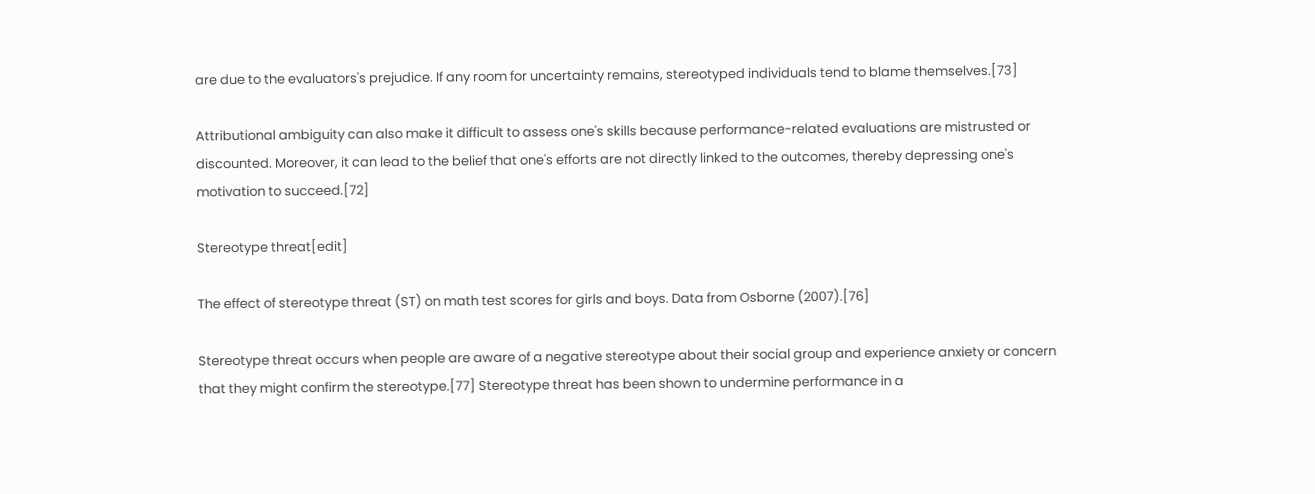are due to the evaluators's prejudice. If any room for uncertainty remains, stereotyped individuals tend to blame themselves.[73]

Attributional ambiguity can also make it difficult to assess one's skills because performance-related evaluations are mistrusted or discounted. Moreover, it can lead to the belief that one's efforts are not directly linked to the outcomes, thereby depressing one's motivation to succeed.[72]

Stereotype threat[edit]

The effect of stereotype threat (ST) on math test scores for girls and boys. Data from Osborne (2007).[76]

Stereotype threat occurs when people are aware of a negative stereotype about their social group and experience anxiety or concern that they might confirm the stereotype.[77] Stereotype threat has been shown to undermine performance in a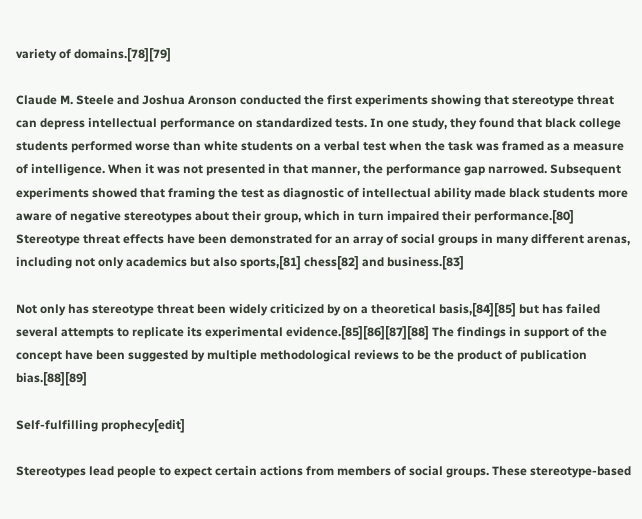variety of domains.[78][79]

Claude M. Steele and Joshua Aronson conducted the first experiments showing that stereotype threat can depress intellectual performance on standardized tests. In one study, they found that black college students performed worse than white students on a verbal test when the task was framed as a measure of intelligence. When it was not presented in that manner, the performance gap narrowed. Subsequent experiments showed that framing the test as diagnostic of intellectual ability made black students more aware of negative stereotypes about their group, which in turn impaired their performance.[80] Stereotype threat effects have been demonstrated for an array of social groups in many different arenas, including not only academics but also sports,[81] chess[82] and business.[83]

Not only has stereotype threat been widely criticized by on a theoretical basis,[84][85] but has failed several attempts to replicate its experimental evidence.[85][86][87][88] The findings in support of the concept have been suggested by multiple methodological reviews to be the product of publication bias.[88][89]

Self-fulfilling prophecy[edit]

Stereotypes lead people to expect certain actions from members of social groups. These stereotype-based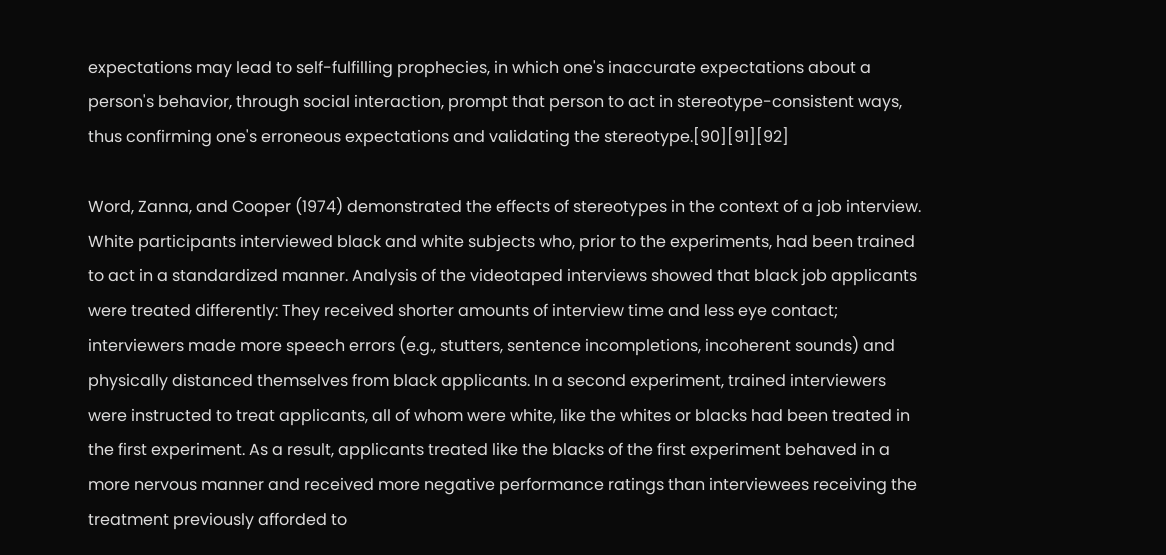expectations may lead to self-fulfilling prophecies, in which one's inaccurate expectations about a person's behavior, through social interaction, prompt that person to act in stereotype-consistent ways, thus confirming one's erroneous expectations and validating the stereotype.[90][91][92]

Word, Zanna, and Cooper (1974) demonstrated the effects of stereotypes in the context of a job interview. White participants interviewed black and white subjects who, prior to the experiments, had been trained to act in a standardized manner. Analysis of the videotaped interviews showed that black job applicants were treated differently: They received shorter amounts of interview time and less eye contact; interviewers made more speech errors (e.g., stutters, sentence incompletions, incoherent sounds) and physically distanced themselves from black applicants. In a second experiment, trained interviewers were instructed to treat applicants, all of whom were white, like the whites or blacks had been treated in the first experiment. As a result, applicants treated like the blacks of the first experiment behaved in a more nervous manner and received more negative performance ratings than interviewees receiving the treatment previously afforded to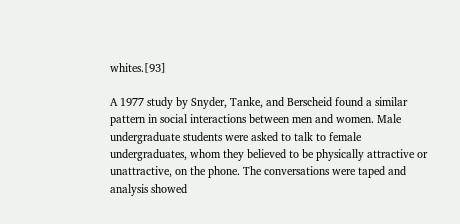whites.[93]

A 1977 study by Snyder, Tanke, and Berscheid found a similar pattern in social interactions between men and women. Male undergraduate students were asked to talk to female undergraduates, whom they believed to be physically attractive or unattractive, on the phone. The conversations were taped and analysis showed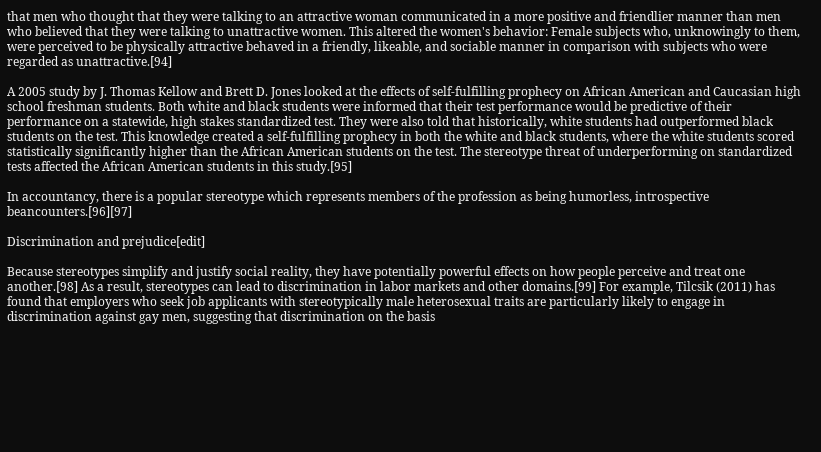that men who thought that they were talking to an attractive woman communicated in a more positive and friendlier manner than men who believed that they were talking to unattractive women. This altered the women's behavior: Female subjects who, unknowingly to them, were perceived to be physically attractive behaved in a friendly, likeable, and sociable manner in comparison with subjects who were regarded as unattractive.[94]

A 2005 study by J. Thomas Kellow and Brett D. Jones looked at the effects of self-fulfilling prophecy on African American and Caucasian high school freshman students. Both white and black students were informed that their test performance would be predictive of their performance on a statewide, high stakes standardized test. They were also told that historically, white students had outperformed black students on the test. This knowledge created a self-fulfilling prophecy in both the white and black students, where the white students scored statistically significantly higher than the African American students on the test. The stereotype threat of underperforming on standardized tests affected the African American students in this study.[95]

In accountancy, there is a popular stereotype which represents members of the profession as being humorless, introspective beancounters.[96][97]

Discrimination and prejudice[edit]

Because stereotypes simplify and justify social reality, they have potentially powerful effects on how people perceive and treat one another.[98] As a result, stereotypes can lead to discrimination in labor markets and other domains.[99] For example, Tilcsik (2011) has found that employers who seek job applicants with stereotypically male heterosexual traits are particularly likely to engage in discrimination against gay men, suggesting that discrimination on the basis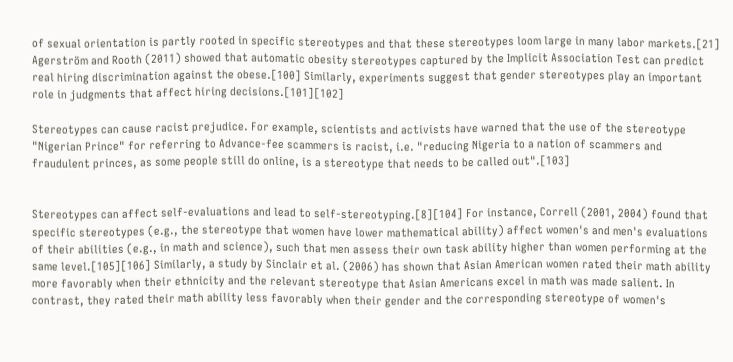of sexual orientation is partly rooted in specific stereotypes and that these stereotypes loom large in many labor markets.[21] Agerström and Rooth (2011) showed that automatic obesity stereotypes captured by the Implicit Association Test can predict real hiring discrimination against the obese.[100] Similarly, experiments suggest that gender stereotypes play an important role in judgments that affect hiring decisions.[101][102]

Stereotypes can cause racist prejudice. For example, scientists and activists have warned that the use of the stereotype "Nigerian Prince" for referring to Advance-fee scammers is racist, i.e. "reducing Nigeria to a nation of scammers and fraudulent princes, as some people still do online, is a stereotype that needs to be called out".[103]


Stereotypes can affect self-evaluations and lead to self-stereotyping.[8][104] For instance, Correll (2001, 2004) found that specific stereotypes (e.g., the stereotype that women have lower mathematical ability) affect women's and men's evaluations of their abilities (e.g., in math and science), such that men assess their own task ability higher than women performing at the same level.[105][106] Similarly, a study by Sinclair et al. (2006) has shown that Asian American women rated their math ability more favorably when their ethnicity and the relevant stereotype that Asian Americans excel in math was made salient. In contrast, they rated their math ability less favorably when their gender and the corresponding stereotype of women's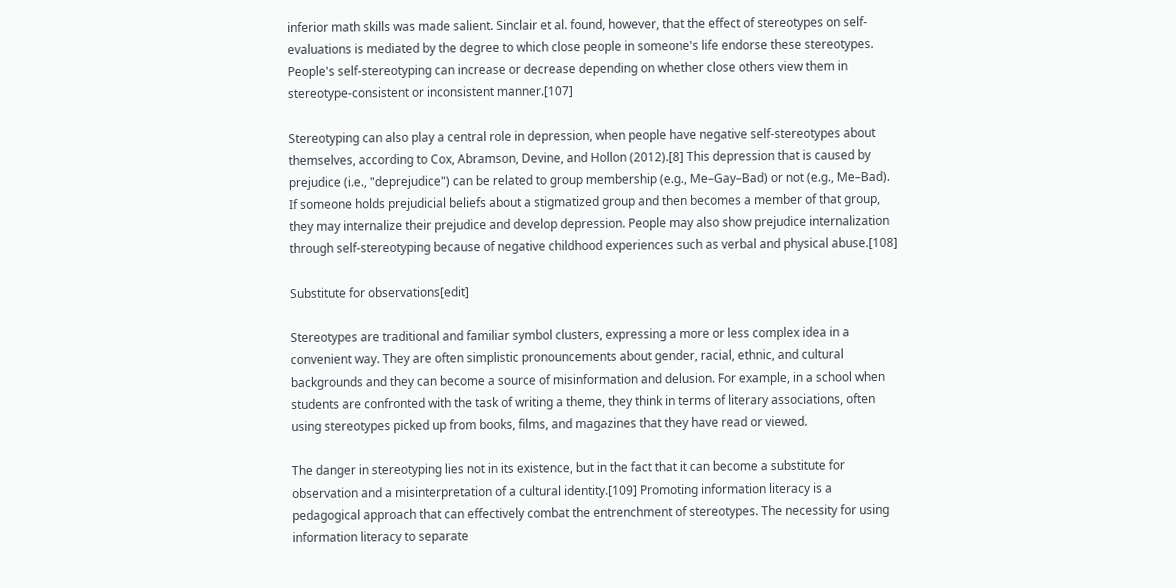inferior math skills was made salient. Sinclair et al. found, however, that the effect of stereotypes on self-evaluations is mediated by the degree to which close people in someone's life endorse these stereotypes. People's self-stereotyping can increase or decrease depending on whether close others view them in stereotype-consistent or inconsistent manner.[107]

Stereotyping can also play a central role in depression, when people have negative self-stereotypes about themselves, according to Cox, Abramson, Devine, and Hollon (2012).[8] This depression that is caused by prejudice (i.e., "deprejudice") can be related to group membership (e.g., Me–Gay–Bad) or not (e.g., Me–Bad). If someone holds prejudicial beliefs about a stigmatized group and then becomes a member of that group, they may internalize their prejudice and develop depression. People may also show prejudice internalization through self-stereotyping because of negative childhood experiences such as verbal and physical abuse.[108]

Substitute for observations[edit]

Stereotypes are traditional and familiar symbol clusters, expressing a more or less complex idea in a convenient way. They are often simplistic pronouncements about gender, racial, ethnic, and cultural backgrounds and they can become a source of misinformation and delusion. For example, in a school when students are confronted with the task of writing a theme, they think in terms of literary associations, often using stereotypes picked up from books, films, and magazines that they have read or viewed.

The danger in stereotyping lies not in its existence, but in the fact that it can become a substitute for observation and a misinterpretation of a cultural identity.[109] Promoting information literacy is a pedagogical approach that can effectively combat the entrenchment of stereotypes. The necessity for using information literacy to separate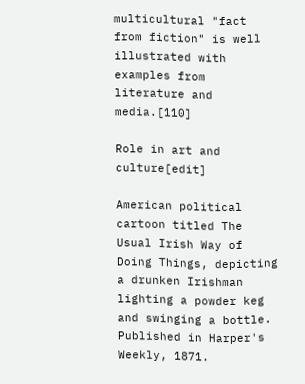multicultural "fact from fiction" is well illustrated with examples from literature and media.[110]

Role in art and culture[edit]

American political cartoon titled The Usual Irish Way of Doing Things, depicting a drunken Irishman lighting a powder keg and swinging a bottle. Published in Harper's Weekly, 1871.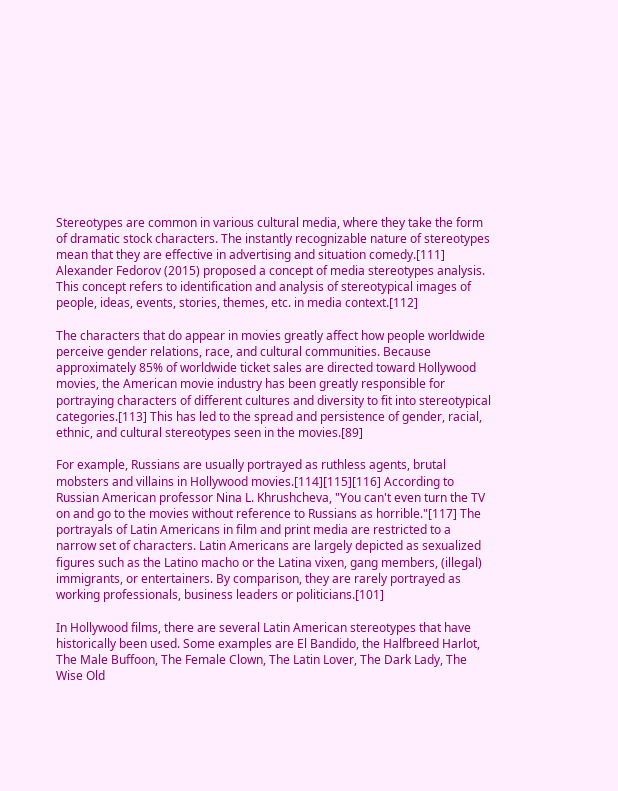Stereotypes are common in various cultural media, where they take the form of dramatic stock characters. The instantly recognizable nature of stereotypes mean that they are effective in advertising and situation comedy.[111] Alexander Fedorov (2015) proposed a concept of media stereotypes analysis. This concept refers to identification and analysis of stereotypical images of people, ideas, events, stories, themes, etc. in media context.[112]

The characters that do appear in movies greatly affect how people worldwide perceive gender relations, race, and cultural communities. Because approximately 85% of worldwide ticket sales are directed toward Hollywood movies, the American movie industry has been greatly responsible for portraying characters of different cultures and diversity to fit into stereotypical categories.[113] This has led to the spread and persistence of gender, racial, ethnic, and cultural stereotypes seen in the movies.[89]

For example, Russians are usually portrayed as ruthless agents, brutal mobsters and villains in Hollywood movies.[114][115][116] According to Russian American professor Nina L. Khrushcheva, "You can't even turn the TV on and go to the movies without reference to Russians as horrible."[117] The portrayals of Latin Americans in film and print media are restricted to a narrow set of characters. Latin Americans are largely depicted as sexualized figures such as the Latino macho or the Latina vixen, gang members, (illegal) immigrants, or entertainers. By comparison, they are rarely portrayed as working professionals, business leaders or politicians.[101]

In Hollywood films, there are several Latin American stereotypes that have historically been used. Some examples are El Bandido, the Halfbreed Harlot, The Male Buffoon, The Female Clown, The Latin Lover, The Dark Lady, The Wise Old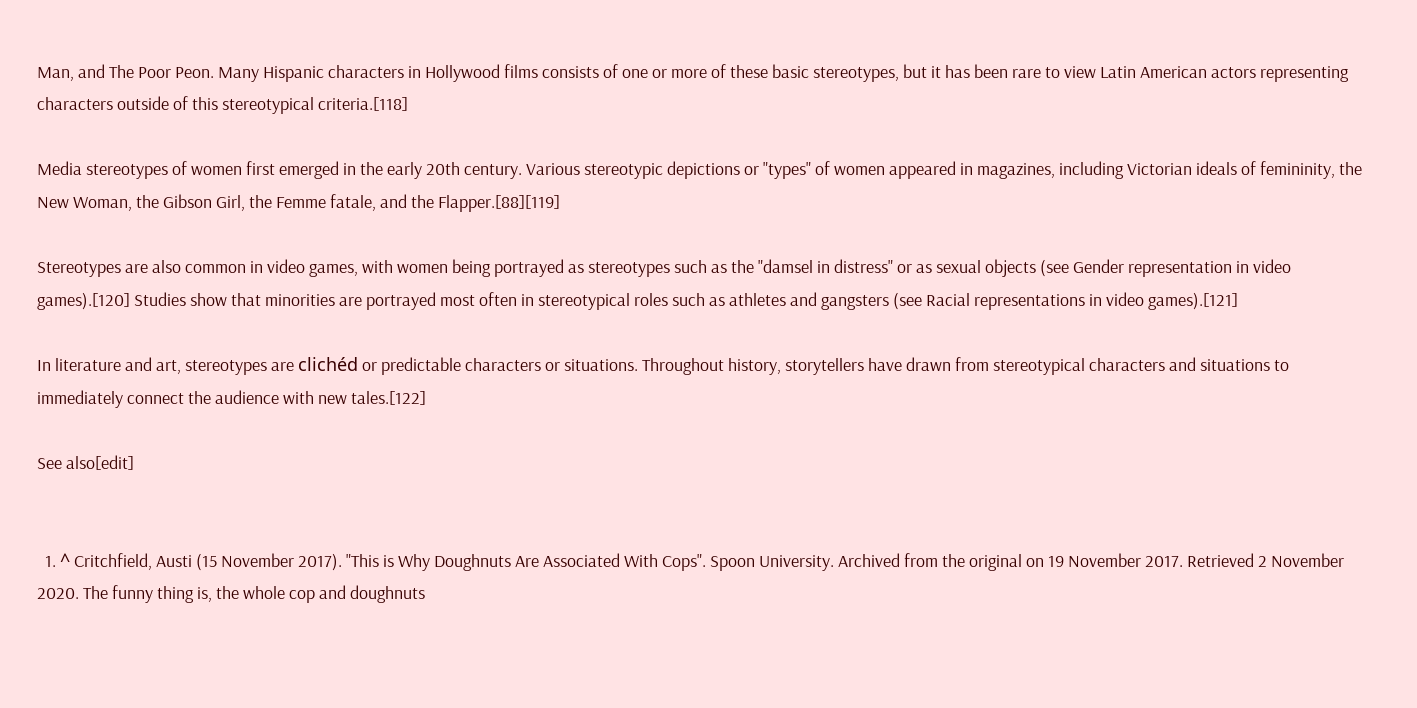Man, and The Poor Peon. Many Hispanic characters in Hollywood films consists of one or more of these basic stereotypes, but it has been rare to view Latin American actors representing characters outside of this stereotypical criteria.[118]

Media stereotypes of women first emerged in the early 20th century. Various stereotypic depictions or "types" of women appeared in magazines, including Victorian ideals of femininity, the New Woman, the Gibson Girl, the Femme fatale, and the Flapper.[88][119]

Stereotypes are also common in video games, with women being portrayed as stereotypes such as the "damsel in distress" or as sexual objects (see Gender representation in video games).[120] Studies show that minorities are portrayed most often in stereotypical roles such as athletes and gangsters (see Racial representations in video games).[121]

In literature and art, stereotypes are clichéd or predictable characters or situations. Throughout history, storytellers have drawn from stereotypical characters and situations to immediately connect the audience with new tales.[122]

See also[edit]


  1. ^ Critchfield, Austi (15 November 2017). "This is Why Doughnuts Are Associated With Cops". Spoon University. Archived from the original on 19 November 2017. Retrieved 2 November 2020. The funny thing is, the whole cop and doughnuts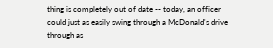thing is completely out of date -- today, an officer could just as easily swing through a McDonald's drive through as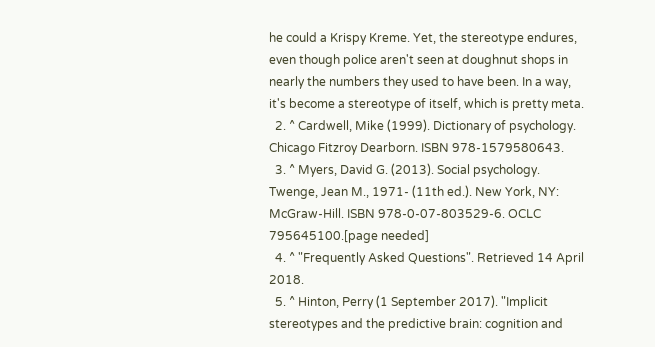he could a Krispy Kreme. Yet, the stereotype endures, even though police aren't seen at doughnut shops in nearly the numbers they used to have been. In a way, it's become a stereotype of itself, which is pretty meta.
  2. ^ Cardwell, Mike (1999). Dictionary of psychology. Chicago Fitzroy Dearborn. ISBN 978-1579580643.
  3. ^ Myers, David G. (2013). Social psychology. Twenge, Jean M., 1971- (11th ed.). New York, NY: McGraw-Hill. ISBN 978-0-07-803529-6. OCLC 795645100.[page needed]
  4. ^ "Frequently Asked Questions". Retrieved 14 April 2018.
  5. ^ Hinton, Perry (1 September 2017). "Implicit stereotypes and the predictive brain: cognition and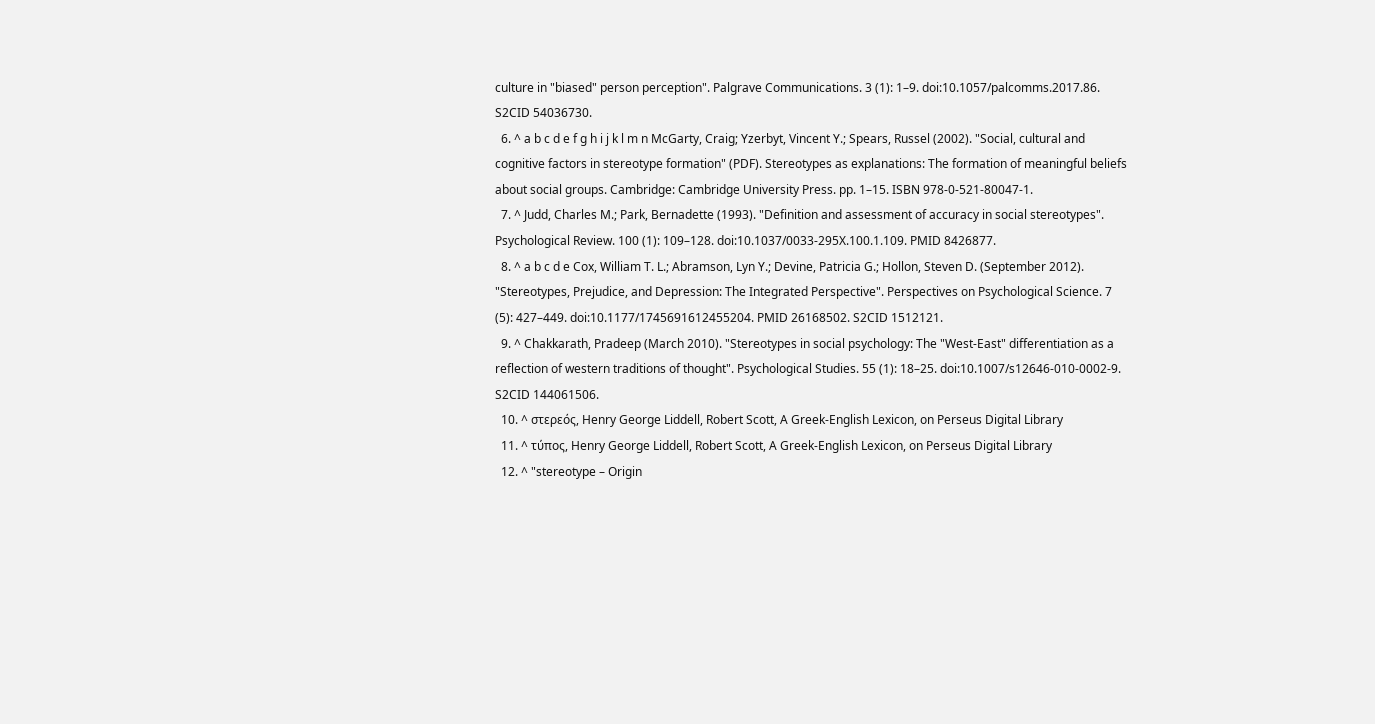culture in "biased" person perception". Palgrave Communications. 3 (1): 1–9. doi:10.1057/palcomms.2017.86. S2CID 54036730.
  6. ^ a b c d e f g h i j k l m n McGarty, Craig; Yzerbyt, Vincent Y.; Spears, Russel (2002). "Social, cultural and cognitive factors in stereotype formation" (PDF). Stereotypes as explanations: The formation of meaningful beliefs about social groups. Cambridge: Cambridge University Press. pp. 1–15. ISBN 978-0-521-80047-1.
  7. ^ Judd, Charles M.; Park, Bernadette (1993). "Definition and assessment of accuracy in social stereotypes". Psychological Review. 100 (1): 109–128. doi:10.1037/0033-295X.100.1.109. PMID 8426877.
  8. ^ a b c d e Cox, William T. L.; Abramson, Lyn Y.; Devine, Patricia G.; Hollon, Steven D. (September 2012). "Stereotypes, Prejudice, and Depression: The Integrated Perspective". Perspectives on Psychological Science. 7 (5): 427–449. doi:10.1177/1745691612455204. PMID 26168502. S2CID 1512121.
  9. ^ Chakkarath, Pradeep (March 2010). "Stereotypes in social psychology: The "West-East" differentiation as a reflection of western traditions of thought". Psychological Studies. 55 (1): 18–25. doi:10.1007/s12646-010-0002-9. S2CID 144061506.
  10. ^ στερεός, Henry George Liddell, Robert Scott, A Greek-English Lexicon, on Perseus Digital Library
  11. ^ τύπος, Henry George Liddell, Robert Scott, A Greek-English Lexicon, on Perseus Digital Library
  12. ^ "stereotype – Origin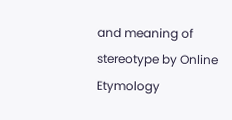and meaning of stereotype by Online Etymology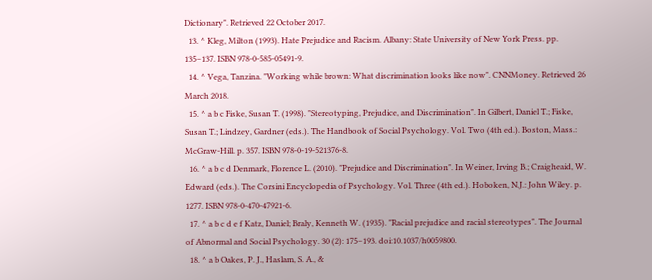Dictionary". Retrieved 22 October 2017.
  13. ^ Kleg, Milton (1993). Hate Prejudice and Racism. Albany: State University of New York Press. pp. 135–137. ISBN 978-0-585-05491-9.
  14. ^ Vega, Tanzina. "Working while brown: What discrimination looks like now". CNNMoney. Retrieved 26 March 2018.
  15. ^ a b c Fiske, Susan T. (1998). "Stereotyping, Prejudice, and Discrimination". In Gilbert, Daniel T.; Fiske, Susan T.; Lindzey, Gardner (eds.). The Handbook of Social Psychology. Vol. Two (4th ed.). Boston, Mass.: McGraw-Hill. p. 357. ISBN 978-0-19-521376-8.
  16. ^ a b c d Denmark, Florence L. (2010). "Prejudice and Discrimination". In Weiner, Irving B.; Craigheaid, W. Edward (eds.). The Corsini Encyclopedia of Psychology. Vol. Three (4th ed.). Hoboken, N.J.: John Wiley. p. 1277. ISBN 978-0-470-47921-6.
  17. ^ a b c d e f Katz, Daniel; Braly, Kenneth W. (1935). "Racial prejudice and racial stereotypes". The Journal of Abnormal and Social Psychology. 30 (2): 175–193. doi:10.1037/h0059800.
  18. ^ a b Oakes, P. J., Haslam, S. A., &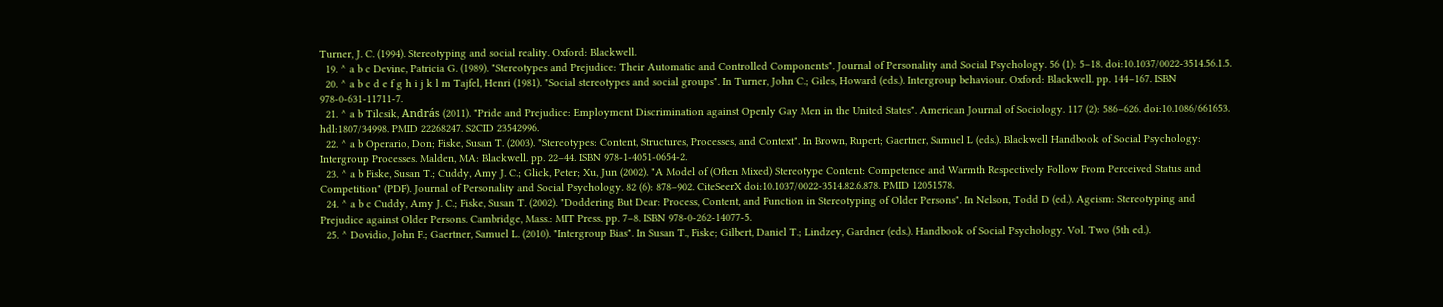Turner, J. C. (1994). Stereotyping and social reality. Oxford: Blackwell.
  19. ^ a b c Devine, Patricia G. (1989). "Stereotypes and Prejudice: Their Automatic and Controlled Components". Journal of Personality and Social Psychology. 56 (1): 5–18. doi:10.1037/0022-3514.56.1.5.
  20. ^ a b c d e f g h i j k l m Tajfel, Henri (1981). "Social stereotypes and social groups". In Turner, John C.; Giles, Howard (eds.). Intergroup behaviour. Oxford: Blackwell. pp. 144–167. ISBN 978-0-631-11711-7.
  21. ^ a b Tilcsik, András (2011). "Pride and Prejudice: Employment Discrimination against Openly Gay Men in the United States". American Journal of Sociology. 117 (2): 586–626. doi:10.1086/661653. hdl:1807/34998. PMID 22268247. S2CID 23542996.
  22. ^ a b Operario, Don; Fiske, Susan T. (2003). "Stereotypes: Content, Structures, Processes, and Context". In Brown, Rupert; Gaertner, Samuel L (eds.). Blackwell Handbook of Social Psychology: Intergroup Processes. Malden, MA: Blackwell. pp. 22–44. ISBN 978-1-4051-0654-2.
  23. ^ a b Fiske, Susan T.; Cuddy, Amy J. C.; Glick, Peter; Xu, Jun (2002). "A Model of (Often Mixed) Stereotype Content: Competence and Warmth Respectively Follow From Perceived Status and Competition" (PDF). Journal of Personality and Social Psychology. 82 (6): 878–902. CiteSeerX doi:10.1037/0022-3514.82.6.878. PMID 12051578.
  24. ^ a b c Cuddy, Amy J. C.; Fiske, Susan T. (2002). "Doddering But Dear: Process, Content, and Function in Stereotyping of Older Persons". In Nelson, Todd D (ed.). Ageism: Stereotyping and Prejudice against Older Persons. Cambridge, Mass.: MIT Press. pp. 7–8. ISBN 978-0-262-14077-5.
  25. ^ Dovidio, John F.; Gaertner, Samuel L. (2010). "Intergroup Bias". In Susan T., Fiske; Gilbert, Daniel T.; Lindzey, Gardner (eds.). Handbook of Social Psychology. Vol. Two (5th ed.).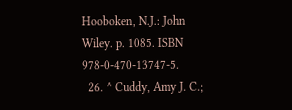Hooboken, N.J.: John Wiley. p. 1085. ISBN 978-0-470-13747-5.
  26. ^ Cuddy, Amy J. C.;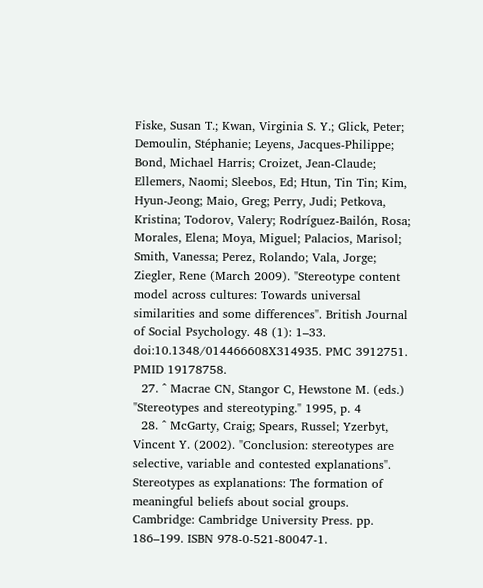Fiske, Susan T.; Kwan, Virginia S. Y.; Glick, Peter; Demoulin, Stéphanie; Leyens, Jacques-Philippe; Bond, Michael Harris; Croizet, Jean-Claude; Ellemers, Naomi; Sleebos, Ed; Htun, Tin Tin; Kim, Hyun-Jeong; Maio, Greg; Perry, Judi; Petkova, Kristina; Todorov, Valery; Rodríguez-Bailón, Rosa; Morales, Elena; Moya, Miguel; Palacios, Marisol; Smith, Vanessa; Perez, Rolando; Vala, Jorge; Ziegler, Rene (March 2009). "Stereotype content model across cultures: Towards universal similarities and some differences". British Journal of Social Psychology. 48 (1): 1–33. doi:10.1348/014466608X314935. PMC 3912751. PMID 19178758.
  27. ^ Macrae CN, Stangor C, Hewstone M. (eds.) "Stereotypes and stereotyping." 1995, p. 4
  28. ^ McGarty, Craig; Spears, Russel; Yzerbyt, Vincent Y. (2002). "Conclusion: stereotypes are selective, variable and contested explanations". Stereotypes as explanations: The formation of meaningful beliefs about social groups. Cambridge: Cambridge University Press. pp. 186–199. ISBN 978-0-521-80047-1.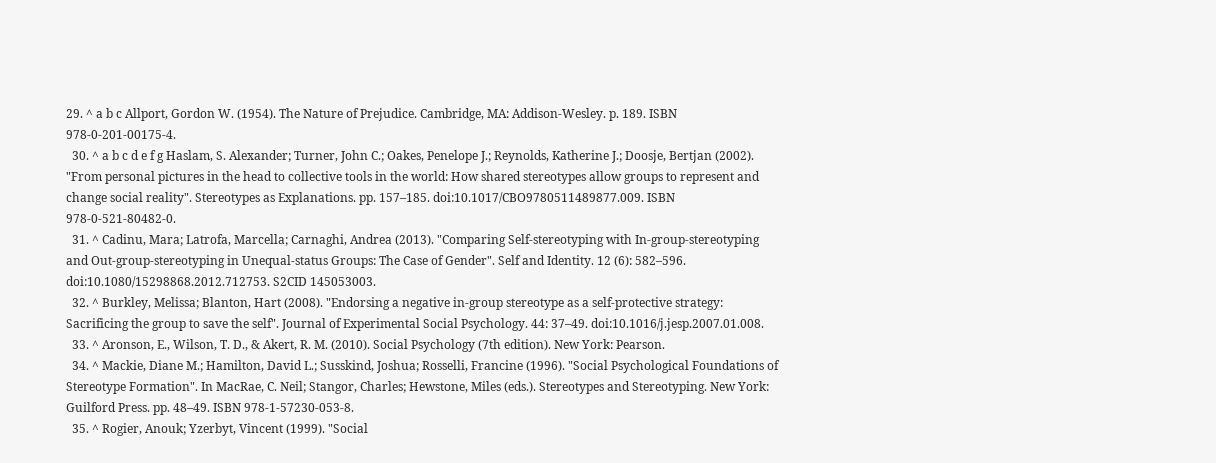29. ^ a b c Allport, Gordon W. (1954). The Nature of Prejudice. Cambridge, MA: Addison-Wesley. p. 189. ISBN 978-0-201-00175-4.
  30. ^ a b c d e f g Haslam, S. Alexander; Turner, John C.; Oakes, Penelope J.; Reynolds, Katherine J.; Doosje, Bertjan (2002). "From personal pictures in the head to collective tools in the world: How shared stereotypes allow groups to represent and change social reality". Stereotypes as Explanations. pp. 157–185. doi:10.1017/CBO9780511489877.009. ISBN 978-0-521-80482-0.
  31. ^ Cadinu, Mara; Latrofa, Marcella; Carnaghi, Andrea (2013). "Comparing Self-stereotyping with In-group-stereotyping and Out-group-stereotyping in Unequal-status Groups: The Case of Gender". Self and Identity. 12 (6): 582–596. doi:10.1080/15298868.2012.712753. S2CID 145053003.
  32. ^ Burkley, Melissa; Blanton, Hart (2008). "Endorsing a negative in-group stereotype as a self-protective strategy: Sacrificing the group to save the self". Journal of Experimental Social Psychology. 44: 37–49. doi:10.1016/j.jesp.2007.01.008.
  33. ^ Aronson, E., Wilson, T. D., & Akert, R. M. (2010). Social Psychology (7th edition). New York: Pearson.
  34. ^ Mackie, Diane M.; Hamilton, David L.; Susskind, Joshua; Rosselli, Francine (1996). "Social Psychological Foundations of Stereotype Formation". In MacRae, C. Neil; Stangor, Charles; Hewstone, Miles (eds.). Stereotypes and Stereotyping. New York: Guilford Press. pp. 48–49. ISBN 978-1-57230-053-8.
  35. ^ Rogier, Anouk; Yzerbyt, Vincent (1999). "Social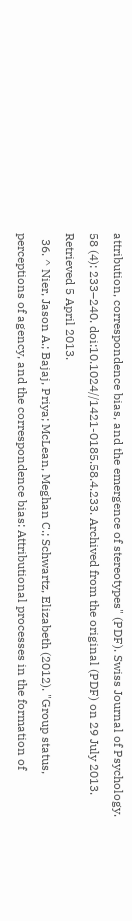attribution, correspondence bias, and the emergence of stereotypes" (PDF). Swiss Journal of Psychology. 58 (4): 233–240. doi:10.1024//1421-0185.58.4.233. Archived from the original (PDF) on 29 July 2013. Retrieved 5 April 2013.
  36. ^ Nier, Jason A.; Bajaj, Priya; McLean, Meghan C.; Schwartz, Elizabeth (2012). "Group status, perceptions of agency, and the correspondence bias: Attributional processes in the formation of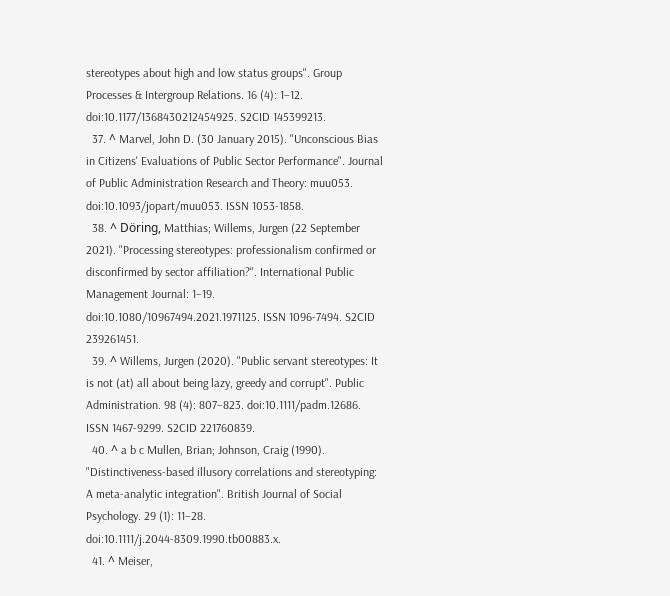stereotypes about high and low status groups". Group Processes & Intergroup Relations. 16 (4): 1–12. doi:10.1177/1368430212454925. S2CID 145399213.
  37. ^ Marvel, John D. (30 January 2015). "Unconscious Bias in Citizens' Evaluations of Public Sector Performance". Journal of Public Administration Research and Theory: muu053. doi:10.1093/jopart/muu053. ISSN 1053-1858.
  38. ^ Döring, Matthias; Willems, Jurgen (22 September 2021). "Processing stereotypes: professionalism confirmed or disconfirmed by sector affiliation?". International Public Management Journal: 1–19. doi:10.1080/10967494.2021.1971125. ISSN 1096-7494. S2CID 239261451.
  39. ^ Willems, Jurgen (2020). "Public servant stereotypes: It is not (at) all about being lazy, greedy and corrupt". Public Administration. 98 (4): 807–823. doi:10.1111/padm.12686. ISSN 1467-9299. S2CID 221760839.
  40. ^ a b c Mullen, Brian; Johnson, Craig (1990). "Distinctiveness-based illusory correlations and stereotyping: A meta-analytic integration". British Journal of Social Psychology. 29 (1): 11–28. doi:10.1111/j.2044-8309.1990.tb00883.x.
  41. ^ Meiser,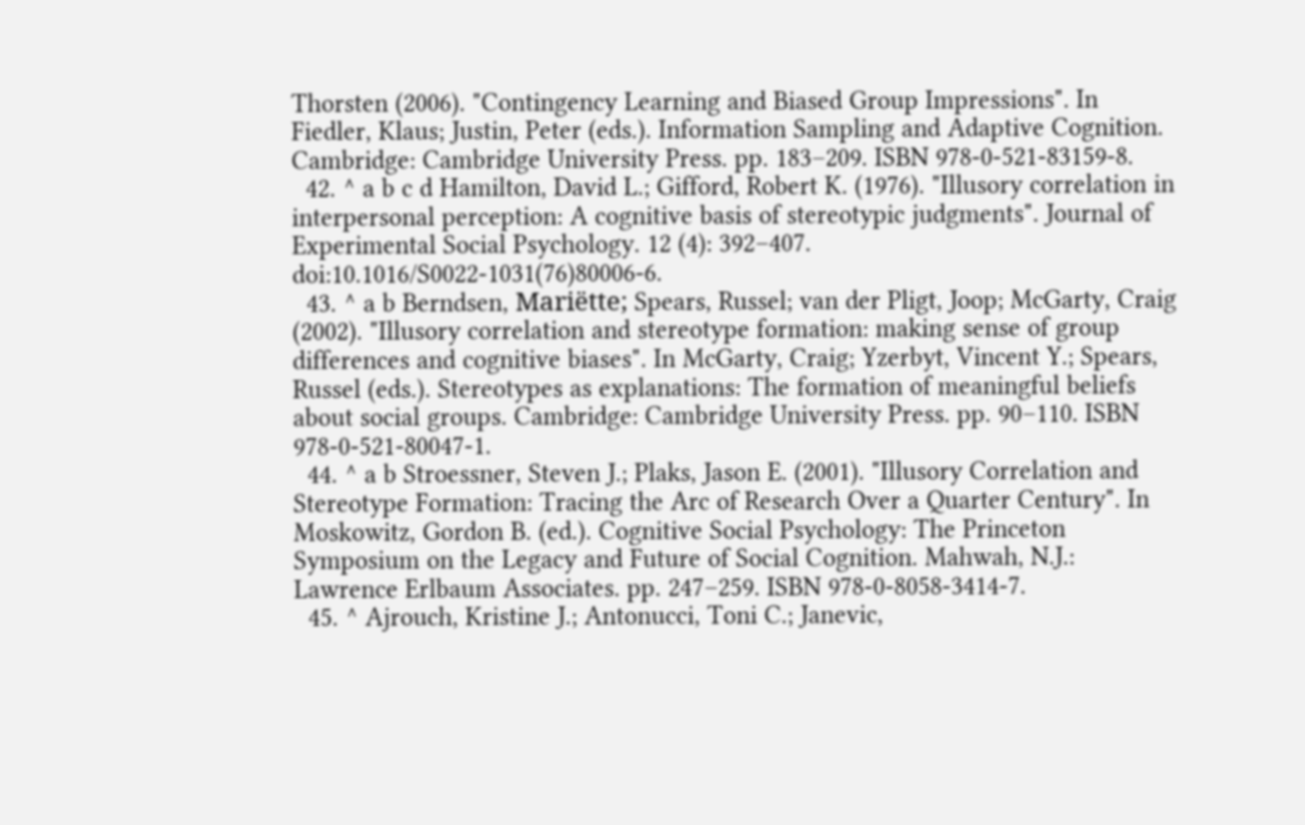Thorsten (2006). "Contingency Learning and Biased Group Impressions". In Fiedler, Klaus; Justin, Peter (eds.). Information Sampling and Adaptive Cognition. Cambridge: Cambridge University Press. pp. 183–209. ISBN 978-0-521-83159-8.
  42. ^ a b c d Hamilton, David L.; Gifford, Robert K. (1976). "Illusory correlation in interpersonal perception: A cognitive basis of stereotypic judgments". Journal of Experimental Social Psychology. 12 (4): 392–407. doi:10.1016/S0022-1031(76)80006-6.
  43. ^ a b Berndsen, Mariëtte; Spears, Russel; van der Pligt, Joop; McGarty, Craig (2002). "Illusory correlation and stereotype formation: making sense of group differences and cognitive biases". In McGarty, Craig; Yzerbyt, Vincent Y.; Spears, Russel (eds.). Stereotypes as explanations: The formation of meaningful beliefs about social groups. Cambridge: Cambridge University Press. pp. 90–110. ISBN 978-0-521-80047-1.
  44. ^ a b Stroessner, Steven J.; Plaks, Jason E. (2001). "Illusory Correlation and Stereotype Formation: Tracing the Arc of Research Over a Quarter Century". In Moskowitz, Gordon B. (ed.). Cognitive Social Psychology: The Princeton Symposium on the Legacy and Future of Social Cognition. Mahwah, N.J.: Lawrence Erlbaum Associates. pp. 247–259. ISBN 978-0-8058-3414-7.
  45. ^ Ajrouch, Kristine J.; Antonucci, Toni C.; Janevic,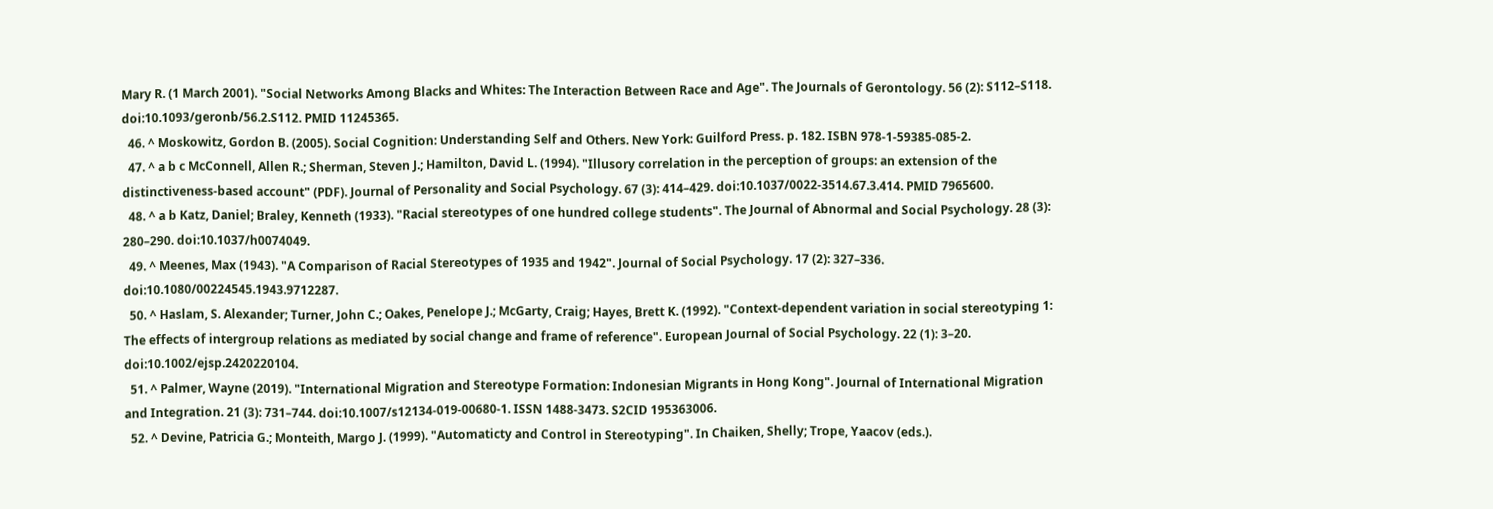Mary R. (1 March 2001). "Social Networks Among Blacks and Whites: The Interaction Between Race and Age". The Journals of Gerontology. 56 (2): S112–S118. doi:10.1093/geronb/56.2.S112. PMID 11245365.
  46. ^ Moskowitz, Gordon B. (2005). Social Cognition: Understanding Self and Others. New York: Guilford Press. p. 182. ISBN 978-1-59385-085-2.
  47. ^ a b c McConnell, Allen R.; Sherman, Steven J.; Hamilton, David L. (1994). "Illusory correlation in the perception of groups: an extension of the distinctiveness-based account" (PDF). Journal of Personality and Social Psychology. 67 (3): 414–429. doi:10.1037/0022-3514.67.3.414. PMID 7965600.
  48. ^ a b Katz, Daniel; Braley, Kenneth (1933). "Racial stereotypes of one hundred college students". The Journal of Abnormal and Social Psychology. 28 (3): 280–290. doi:10.1037/h0074049.
  49. ^ Meenes, Max (1943). "A Comparison of Racial Stereotypes of 1935 and 1942". Journal of Social Psychology. 17 (2): 327–336. doi:10.1080/00224545.1943.9712287.
  50. ^ Haslam, S. Alexander; Turner, John C.; Oakes, Penelope J.; McGarty, Craig; Hayes, Brett K. (1992). "Context-dependent variation in social stereotyping 1: The effects of intergroup relations as mediated by social change and frame of reference". European Journal of Social Psychology. 22 (1): 3–20. doi:10.1002/ejsp.2420220104.
  51. ^ Palmer, Wayne (2019). "International Migration and Stereotype Formation: Indonesian Migrants in Hong Kong". Journal of International Migration and Integration. 21 (3): 731–744. doi:10.1007/s12134-019-00680-1. ISSN 1488-3473. S2CID 195363006.
  52. ^ Devine, Patricia G.; Monteith, Margo J. (1999). "Automaticty and Control in Stereotyping". In Chaiken, Shelly; Trope, Yaacov (eds.).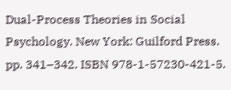Dual-Process Theories in Social Psychology. New York: Guilford Press. pp. 341–342. ISBN 978-1-57230-421-5.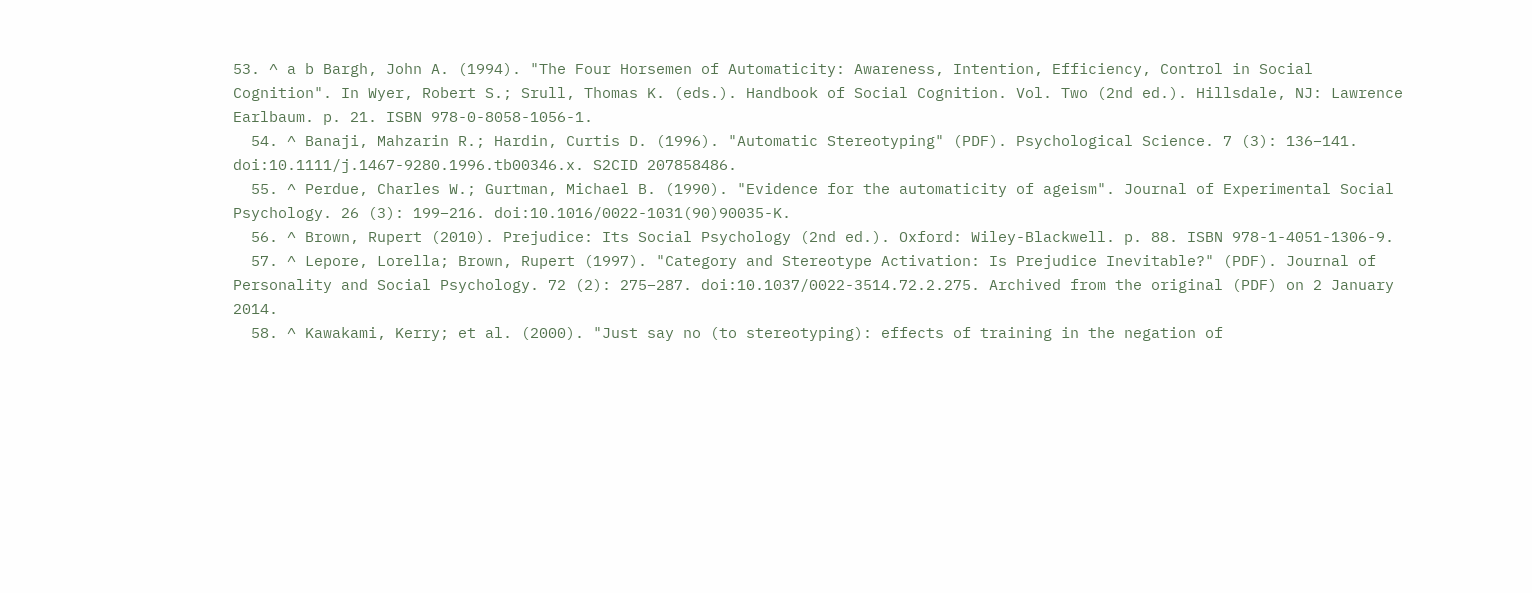53. ^ a b Bargh, John A. (1994). "The Four Horsemen of Automaticity: Awareness, Intention, Efficiency, Control in Social Cognition". In Wyer, Robert S.; Srull, Thomas K. (eds.). Handbook of Social Cognition. Vol. Two (2nd ed.). Hillsdale, NJ: Lawrence Earlbaum. p. 21. ISBN 978-0-8058-1056-1.
  54. ^ Banaji, Mahzarin R.; Hardin, Curtis D. (1996). "Automatic Stereotyping" (PDF). Psychological Science. 7 (3): 136–141. doi:10.1111/j.1467-9280.1996.tb00346.x. S2CID 207858486.
  55. ^ Perdue, Charles W.; Gurtman, Michael B. (1990). "Evidence for the automaticity of ageism". Journal of Experimental Social Psychology. 26 (3): 199–216. doi:10.1016/0022-1031(90)90035-K.
  56. ^ Brown, Rupert (2010). Prejudice: Its Social Psychology (2nd ed.). Oxford: Wiley-Blackwell. p. 88. ISBN 978-1-4051-1306-9.
  57. ^ Lepore, Lorella; Brown, Rupert (1997). "Category and Stereotype Activation: Is Prejudice Inevitable?" (PDF). Journal of Personality and Social Psychology. 72 (2): 275–287. doi:10.1037/0022-3514.72.2.275. Archived from the original (PDF) on 2 January 2014.
  58. ^ Kawakami, Kerry; et al. (2000). "Just say no (to stereotyping): effects of training in the negation of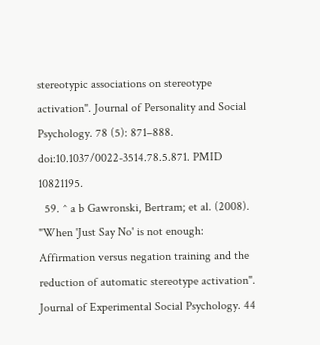stereotypic associations on stereotype activation". Journal of Personality and Social Psychology. 78 (5): 871–888. doi:10.1037/0022-3514.78.5.871. PMID 10821195.
  59. ^ a b Gawronski, Bertram; et al. (2008). "When 'Just Say No' is not enough: Affirmation versus negation training and the reduction of automatic stereotype activation". Journal of Experimental Social Psychology. 44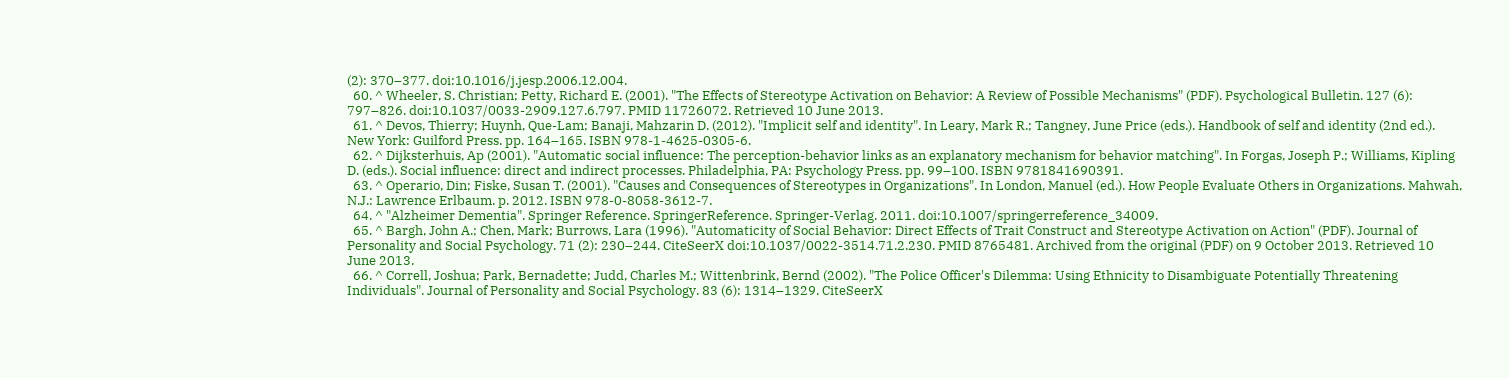(2): 370–377. doi:10.1016/j.jesp.2006.12.004.
  60. ^ Wheeler, S. Christian; Petty, Richard E. (2001). "The Effects of Stereotype Activation on Behavior: A Review of Possible Mechanisms" (PDF). Psychological Bulletin. 127 (6): 797–826. doi:10.1037/0033-2909.127.6.797. PMID 11726072. Retrieved 10 June 2013.
  61. ^ Devos, Thierry; Huynh, Que-Lam; Banaji, Mahzarin D. (2012). "Implicit self and identity". In Leary, Mark R.; Tangney, June Price (eds.). Handbook of self and identity (2nd ed.). New York: Guilford Press. pp. 164–165. ISBN 978-1-4625-0305-6.
  62. ^ Dijksterhuis, Ap (2001). "Automatic social influence: The perception-behavior links as an explanatory mechanism for behavior matching". In Forgas, Joseph P.; Williams, Kipling D. (eds.). Social influence: direct and indirect processes. Philadelphia, PA: Psychology Press. pp. 99–100. ISBN 9781841690391.
  63. ^ Operario, Din; Fiske, Susan T. (2001). "Causes and Consequences of Stereotypes in Organizations". In London, Manuel (ed.). How People Evaluate Others in Organizations. Mahwah, N.J.: Lawrence Erlbaum. p. 2012. ISBN 978-0-8058-3612-7.
  64. ^ "Alzheimer Dementia". Springer Reference. SpringerReference. Springer-Verlag. 2011. doi:10.1007/springerreference_34009.
  65. ^ Bargh, John A.; Chen, Mark; Burrows, Lara (1996). "Automaticity of Social Behavior: Direct Effects of Trait Construct and Stereotype Activation on Action" (PDF). Journal of Personality and Social Psychology. 71 (2): 230–244. CiteSeerX doi:10.1037/0022-3514.71.2.230. PMID 8765481. Archived from the original (PDF) on 9 October 2013. Retrieved 10 June 2013.
  66. ^ Correll, Joshua; Park, Bernadette; Judd, Charles M.; Wittenbrink, Bernd (2002). "The Police Officer's Dilemma: Using Ethnicity to Disambiguate Potentially Threatening Individuals". Journal of Personality and Social Psychology. 83 (6): 1314–1329. CiteSeerX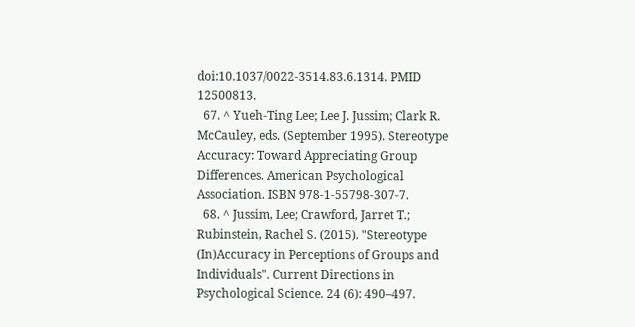doi:10.1037/0022-3514.83.6.1314. PMID 12500813.
  67. ^ Yueh-Ting Lee; Lee J. Jussim; Clark R. McCauley, eds. (September 1995). Stereotype Accuracy: Toward Appreciating Group Differences. American Psychological Association. ISBN 978-1-55798-307-7.
  68. ^ Jussim, Lee; Crawford, Jarret T.; Rubinstein, Rachel S. (2015). "Stereotype (In)Accuracy in Perceptions of Groups and Individuals". Current Directions in Psychological Science. 24 (6): 490–497.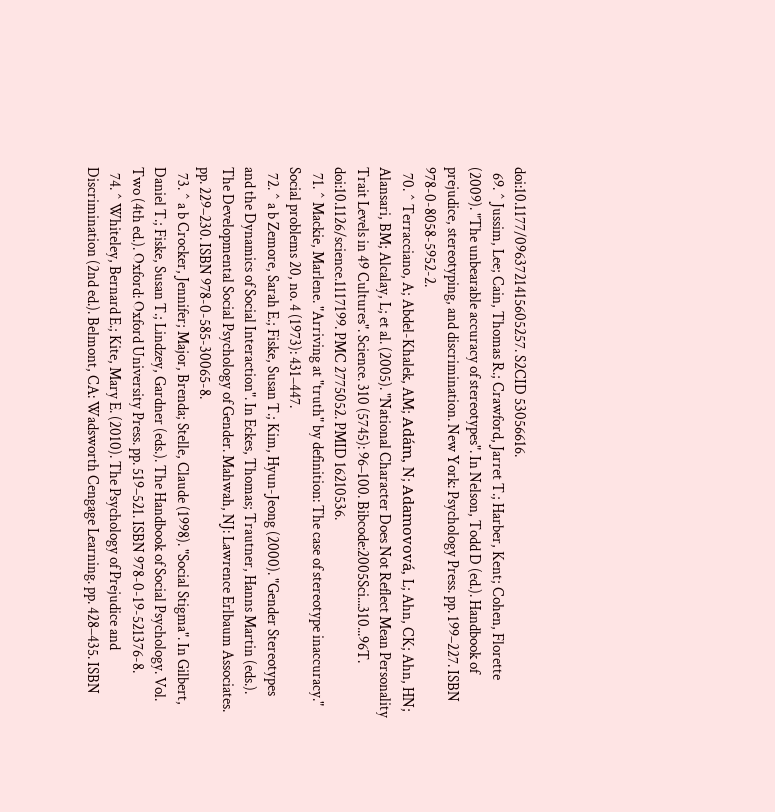doi:10.1177/0963721415605257. S2CID 53056616.
  69. ^ Jussim, Lee; Cain, Thomas R.; Crawford, Jarret T.; Harber, Kent; Cohen, Florette (2009). "The unbearable accuracy of stereotypes". In Nelson, Todd D (ed.). Handbook of prejudice, stereotyping, and discrimination. New York: Psychology Press. pp. 199–227. ISBN 978-0-8058-5952-2.
  70. ^ Terracciano, A; Abdel-Khalek, AM; Adám, N; Adamovová, L; Ahn, CK; Ahn, HN; Alansari, BM; Alcalay, L; et al. (2005). "National Character Does Not Reflect Mean Personality Trait Levels in 49 Cultures". Science. 310 (5745): 96–100. Bibcode:2005Sci...310...96T. doi:10.1126/science.1117199. PMC 2775052. PMID 16210536.
  71. ^ Mackie, Marlene. "Arriving at "truth" by definition: The case of stereotype inaccuracy." Social problems 20, no. 4 (1973): 431–447.
  72. ^ a b Zemore, Sarah E.; Fiske, Susan T.; Kim, Hyun-Jeong (2000). "Gender Stereotypes and the Dynamics of Social Interaction". In Eckes, Thomas; Trautner, Hanns Martin (eds.). The Developmental Social Psychology of Gender. Mahwah, NJ: Lawrence Erlbaum Associates. pp. 229–230. ISBN 978-0-585-30065-8.
  73. ^ a b Crocker, Jennifer; Major, Brenda; Stelle, Claude (1998). "Social Stigma". In Gilbert, Daniel T.; Fiske, Susan T.; Lindzey, Gardner (eds.). The Handbook of Social Psychology. Vol. Two (4th ed.). Oxford: Oxford University Press. pp. 519–521. ISBN 978-0-19-521376-8.
  74. ^ Whiteley, Bernard E.; Kite, Mary E. (2010). The Psychology of Prejudice and Discrimination (2nd ed.). Belmont, CA: Wadsworth Cengage Learning. pp. 428–435. ISBN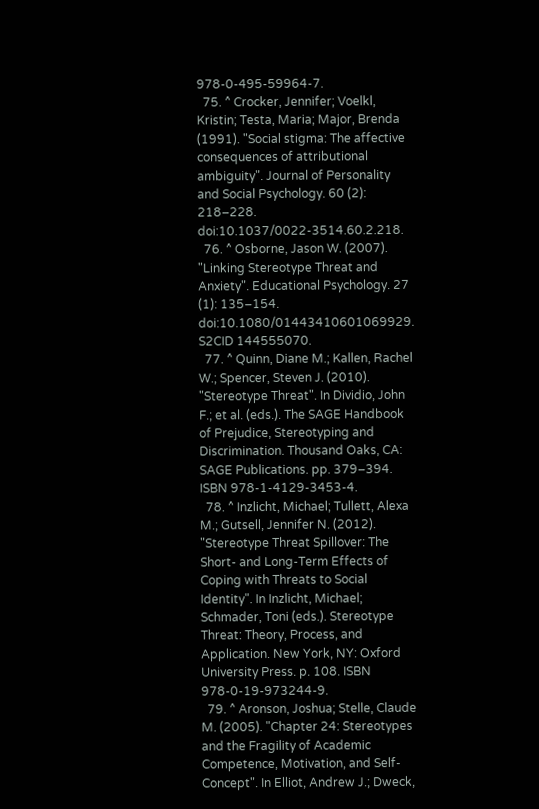978-0-495-59964-7.
  75. ^ Crocker, Jennifer; Voelkl, Kristin; Testa, Maria; Major, Brenda (1991). "Social stigma: The affective consequences of attributional ambiguity". Journal of Personality and Social Psychology. 60 (2): 218–228. doi:10.1037/0022-3514.60.2.218.
  76. ^ Osborne, Jason W. (2007). "Linking Stereotype Threat and Anxiety". Educational Psychology. 27 (1): 135–154. doi:10.1080/01443410601069929. S2CID 144555070.
  77. ^ Quinn, Diane M.; Kallen, Rachel W.; Spencer, Steven J. (2010). "Stereotype Threat". In Dividio, John F.; et al. (eds.). The SAGE Handbook of Prejudice, Stereotyping and Discrimination. Thousand Oaks, CA: SAGE Publications. pp. 379–394. ISBN 978-1-4129-3453-4.
  78. ^ Inzlicht, Michael; Tullett, Alexa M.; Gutsell, Jennifer N. (2012). "Stereotype Threat Spillover: The Short- and Long-Term Effects of Coping with Threats to Social Identity". In Inzlicht, Michael; Schmader, Toni (eds.). Stereotype Threat: Theory, Process, and Application. New York, NY: Oxford University Press. p. 108. ISBN 978-0-19-973244-9.
  79. ^ Aronson, Joshua; Stelle, Claude M. (2005). "Chapter 24: Stereotypes and the Fragility of Academic Competence, Motivation, and Self-Concept". In Elliot, Andrew J.; Dweck,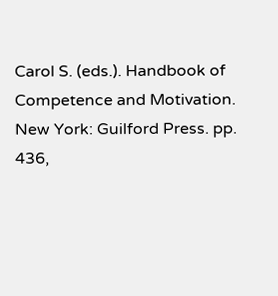Carol S. (eds.). Handbook of Competence and Motivation. New York: Guilford Press. pp. 436,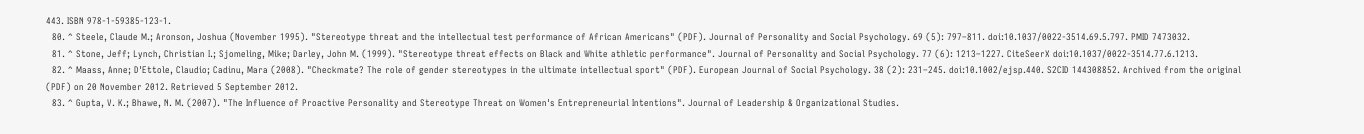443. ISBN 978-1-59385-123-1.
  80. ^ Steele, Claude M.; Aronson, Joshua (November 1995). "Stereotype threat and the intellectual test performance of African Americans" (PDF). Journal of Personality and Social Psychology. 69 (5): 797–811. doi:10.1037/0022-3514.69.5.797. PMID 7473032.
  81. ^ Stone, Jeff; Lynch, Christian I.; Sjomeling, Mike; Darley, John M. (1999). "Stereotype threat effects on Black and White athletic performance". Journal of Personality and Social Psychology. 77 (6): 1213–1227. CiteSeerX doi:10.1037/0022-3514.77.6.1213.
  82. ^ Maass, Anne; D'Ettole, Claudio; Cadinu, Mara (2008). "Checkmate? The role of gender stereotypes in the ultimate intellectual sport" (PDF). European Journal of Social Psychology. 38 (2): 231–245. doi:10.1002/ejsp.440. S2CID 144308852. Archived from the original (PDF) on 20 November 2012. Retrieved 5 September 2012.
  83. ^ Gupta, V. K.; Bhawe, N. M. (2007). "The Influence of Proactive Personality and Stereotype Threat on Women's Entrepreneurial Intentions". Journal of Leadership & Organizational Studies.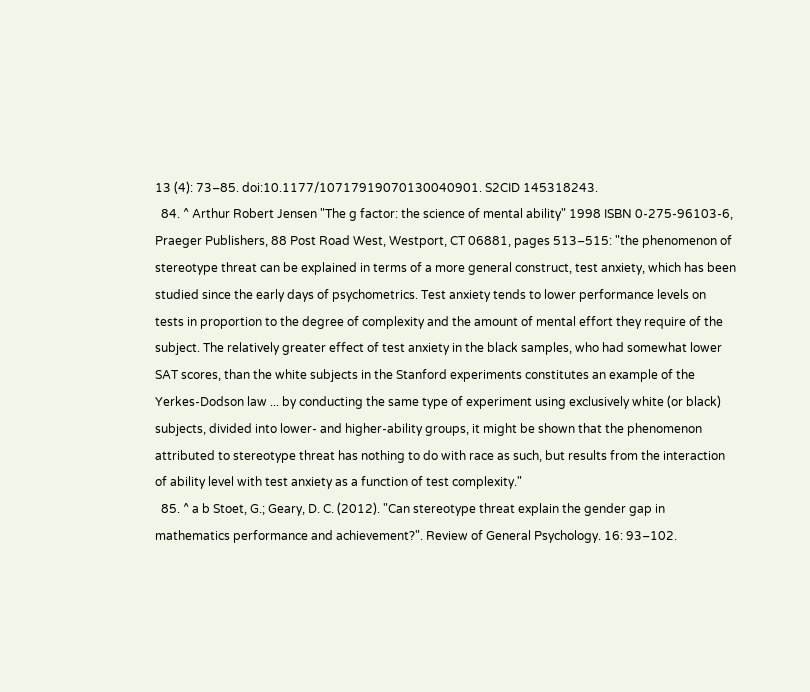13 (4): 73–85. doi:10.1177/10717919070130040901. S2CID 145318243.
  84. ^ Arthur Robert Jensen "The g factor: the science of mental ability" 1998 ISBN 0-275-96103-6, Praeger Publishers, 88 Post Road West, Westport, CT 06881, pages 513–515: "the phenomenon of stereotype threat can be explained in terms of a more general construct, test anxiety, which has been studied since the early days of psychometrics. Test anxiety tends to lower performance levels on tests in proportion to the degree of complexity and the amount of mental effort they require of the subject. The relatively greater effect of test anxiety in the black samples, who had somewhat lower SAT scores, than the white subjects in the Stanford experiments constitutes an example of the Yerkes-Dodson law ... by conducting the same type of experiment using exclusively white (or black) subjects, divided into lower- and higher-ability groups, it might be shown that the phenomenon attributed to stereotype threat has nothing to do with race as such, but results from the interaction of ability level with test anxiety as a function of test complexity."
  85. ^ a b Stoet, G.; Geary, D. C. (2012). "Can stereotype threat explain the gender gap in mathematics performance and achievement?". Review of General Psychology. 16: 93–102.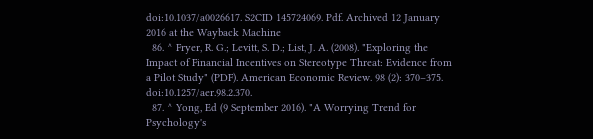doi:10.1037/a0026617. S2CID 145724069. Pdf. Archived 12 January 2016 at the Wayback Machine
  86. ^ Fryer, R. G.; Levitt, S. D.; List, J. A. (2008). "Exploring the Impact of Financial Incentives on Stereotype Threat: Evidence from a Pilot Study" (PDF). American Economic Review. 98 (2): 370–375. doi:10.1257/aer.98.2.370.
  87. ^ Yong, Ed (9 September 2016). "A Worrying Trend for Psychology's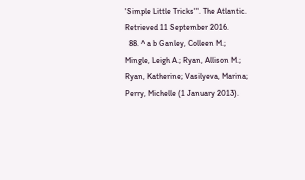'Simple Little Tricks'". The Atlantic. Retrieved 11 September 2016.
  88. ^ a b Ganley, Colleen M.; Mingle, Leigh A.; Ryan, Allison M.; Ryan, Katherine; Vasilyeva, Marina; Perry, Michelle (1 January 2013).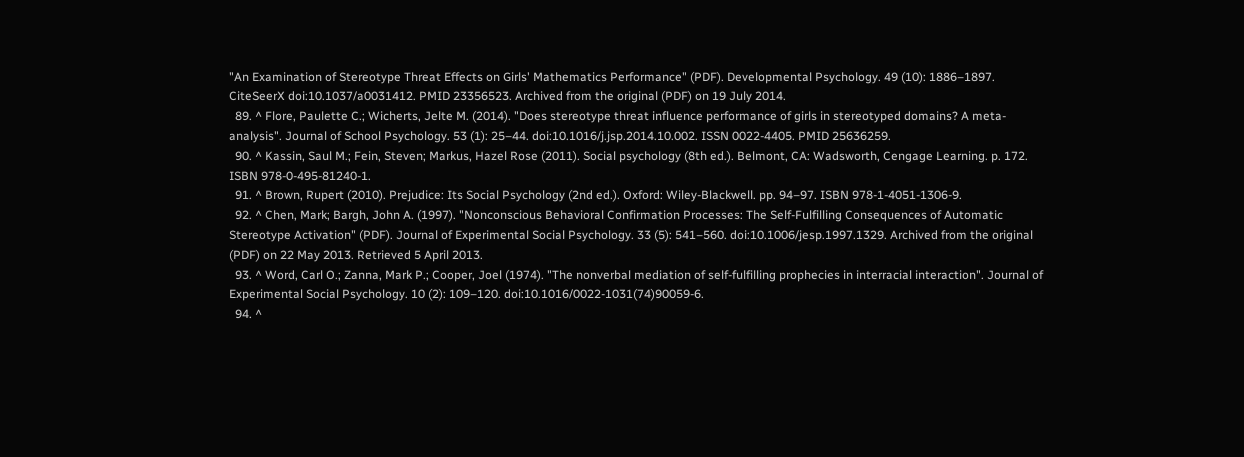"An Examination of Stereotype Threat Effects on Girls' Mathematics Performance" (PDF). Developmental Psychology. 49 (10): 1886–1897. CiteSeerX doi:10.1037/a0031412. PMID 23356523. Archived from the original (PDF) on 19 July 2014.
  89. ^ Flore, Paulette C.; Wicherts, Jelte M. (2014). "Does stereotype threat influence performance of girls in stereotyped domains? A meta-analysis". Journal of School Psychology. 53 (1): 25–44. doi:10.1016/j.jsp.2014.10.002. ISSN 0022-4405. PMID 25636259.
  90. ^ Kassin, Saul M.; Fein, Steven; Markus, Hazel Rose (2011). Social psychology (8th ed.). Belmont, CA: Wadsworth, Cengage Learning. p. 172. ISBN 978-0-495-81240-1.
  91. ^ Brown, Rupert (2010). Prejudice: Its Social Psychology (2nd ed.). Oxford: Wiley-Blackwell. pp. 94–97. ISBN 978-1-4051-1306-9.
  92. ^ Chen, Mark; Bargh, John A. (1997). "Nonconscious Behavioral Confirmation Processes: The Self-Fulfilling Consequences of Automatic Stereotype Activation" (PDF). Journal of Experimental Social Psychology. 33 (5): 541–560. doi:10.1006/jesp.1997.1329. Archived from the original (PDF) on 22 May 2013. Retrieved 5 April 2013.
  93. ^ Word, Carl O.; Zanna, Mark P.; Cooper, Joel (1974). "The nonverbal mediation of self-fulfilling prophecies in interracial interaction". Journal of Experimental Social Psychology. 10 (2): 109–120. doi:10.1016/0022-1031(74)90059-6.
  94. ^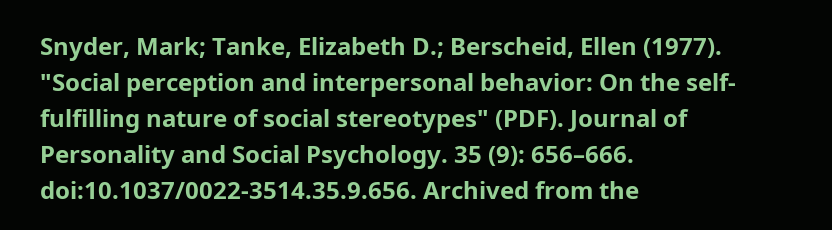Snyder, Mark; Tanke, Elizabeth D.; Berscheid, Ellen (1977). "Social perception and interpersonal behavior: On the self-fulfilling nature of social stereotypes" (PDF). Journal of Personality and Social Psychology. 35 (9): 656–666. doi:10.1037/0022-3514.35.9.656. Archived from the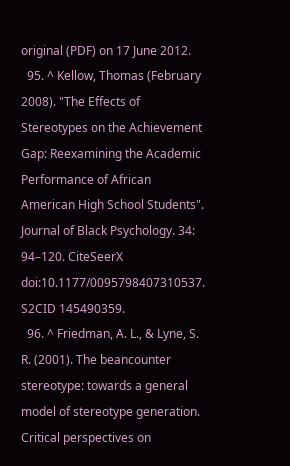original (PDF) on 17 June 2012.
  95. ^ Kellow, Thomas (February 2008). "The Effects of Stereotypes on the Achievement Gap: Reexamining the Academic Performance of African American High School Students". Journal of Black Psychology. 34: 94–120. CiteSeerX doi:10.1177/0095798407310537. S2CID 145490359.
  96. ^ Friedman, A. L., & Lyne, S. R. (2001). The beancounter stereotype: towards a general model of stereotype generation. Critical perspectives on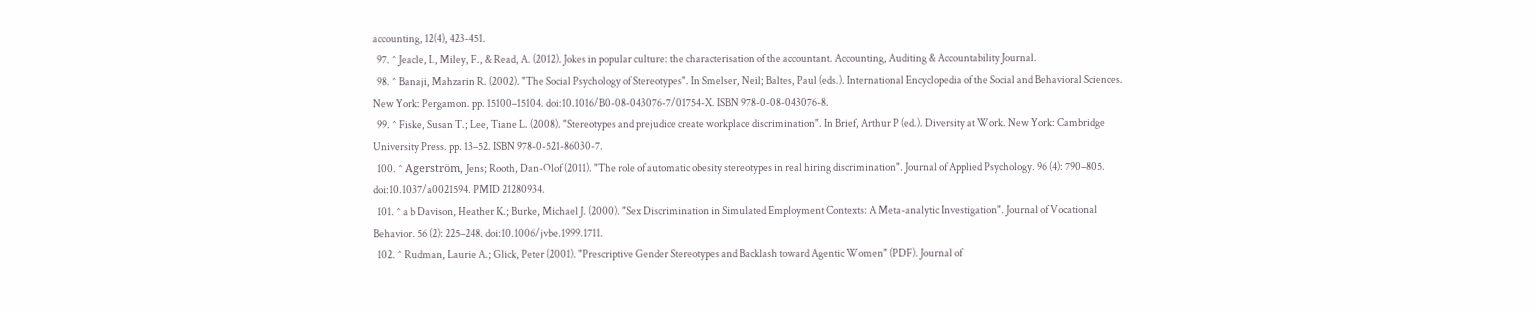accounting, 12(4), 423-451.
  97. ^ Jeacle, I., Miley, F., & Read, A. (2012). Jokes in popular culture: the characterisation of the accountant. Accounting, Auditing & Accountability Journal.
  98. ^ Banaji, Mahzarin R. (2002). "The Social Psychology of Stereotypes". In Smelser, Neil; Baltes, Paul (eds.). International Encyclopedia of the Social and Behavioral Sciences. New York: Pergamon. pp. 15100–15104. doi:10.1016/B0-08-043076-7/01754-X. ISBN 978-0-08-043076-8.
  99. ^ Fiske, Susan T.; Lee, Tiane L. (2008). "Stereotypes and prejudice create workplace discrimination". In Brief, Arthur P (ed.). Diversity at Work. New York: Cambridge University Press. pp. 13–52. ISBN 978-0-521-86030-7.
  100. ^ Agerström, Jens; Rooth, Dan-Olof (2011). "The role of automatic obesity stereotypes in real hiring discrimination". Journal of Applied Psychology. 96 (4): 790–805. doi:10.1037/a0021594. PMID 21280934.
  101. ^ a b Davison, Heather K.; Burke, Michael J. (2000). "Sex Discrimination in Simulated Employment Contexts: A Meta-analytic Investigation". Journal of Vocational Behavior. 56 (2): 225–248. doi:10.1006/jvbe.1999.1711.
  102. ^ Rudman, Laurie A.; Glick, Peter (2001). "Prescriptive Gender Stereotypes and Backlash toward Agentic Women" (PDF). Journal of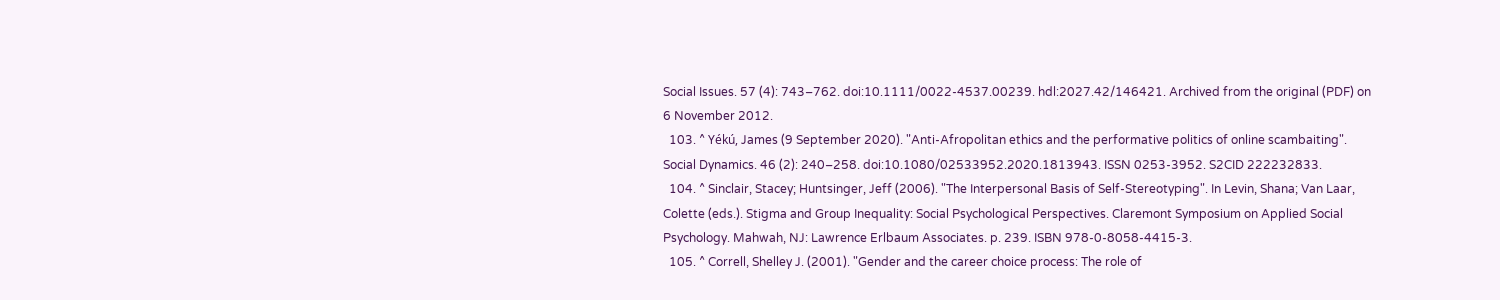Social Issues. 57 (4): 743–762. doi:10.1111/0022-4537.00239. hdl:2027.42/146421. Archived from the original (PDF) on 6 November 2012.
  103. ^ Yékú, James (9 September 2020). "Anti-Afropolitan ethics and the performative politics of online scambaiting". Social Dynamics. 46 (2): 240–258. doi:10.1080/02533952.2020.1813943. ISSN 0253-3952. S2CID 222232833.
  104. ^ Sinclair, Stacey; Huntsinger, Jeff (2006). "The Interpersonal Basis of Self-Stereotyping". In Levin, Shana; Van Laar, Colette (eds.). Stigma and Group Inequality: Social Psychological Perspectives. Claremont Symposium on Applied Social Psychology. Mahwah, NJ: Lawrence Erlbaum Associates. p. 239. ISBN 978-0-8058-4415-3.
  105. ^ Correll, Shelley J. (2001). "Gender and the career choice process: The role of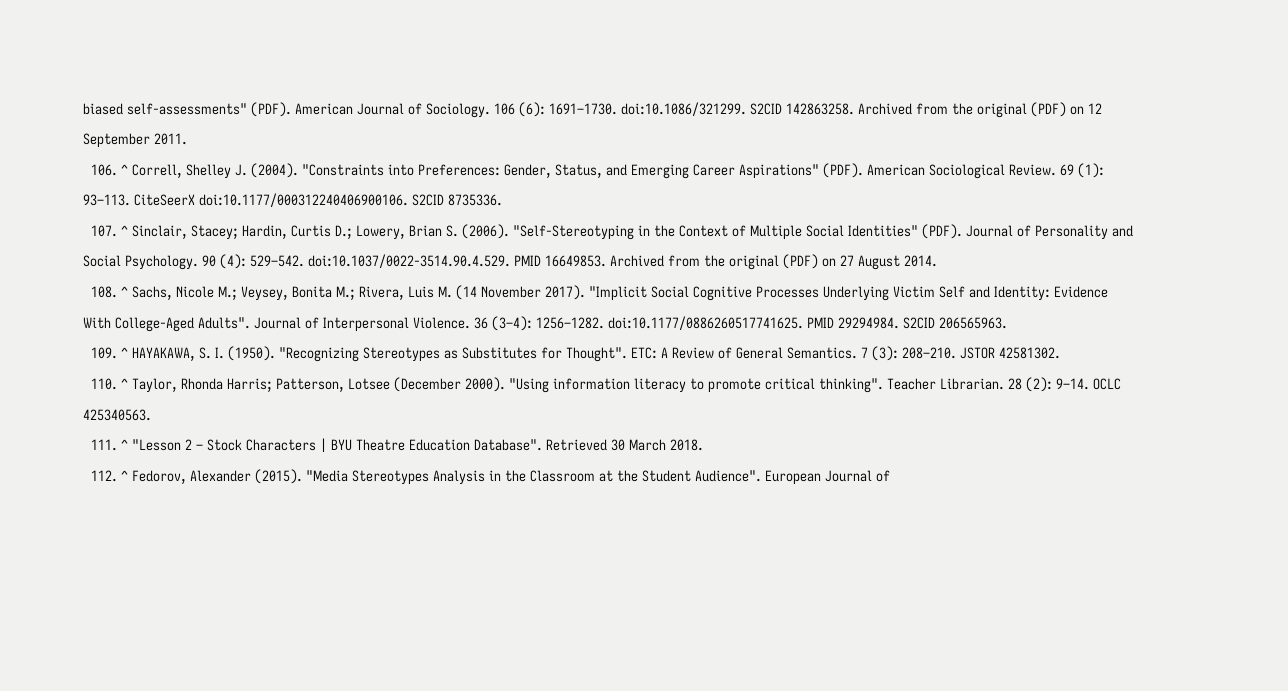biased self-assessments" (PDF). American Journal of Sociology. 106 (6): 1691–1730. doi:10.1086/321299. S2CID 142863258. Archived from the original (PDF) on 12 September 2011.
  106. ^ Correll, Shelley J. (2004). "Constraints into Preferences: Gender, Status, and Emerging Career Aspirations" (PDF). American Sociological Review. 69 (1): 93–113. CiteSeerX doi:10.1177/000312240406900106. S2CID 8735336.
  107. ^ Sinclair, Stacey; Hardin, Curtis D.; Lowery, Brian S. (2006). "Self-Stereotyping in the Context of Multiple Social Identities" (PDF). Journal of Personality and Social Psychology. 90 (4): 529–542. doi:10.1037/0022-3514.90.4.529. PMID 16649853. Archived from the original (PDF) on 27 August 2014.
  108. ^ Sachs, Nicole M.; Veysey, Bonita M.; Rivera, Luis M. (14 November 2017). "Implicit Social Cognitive Processes Underlying Victim Self and Identity: Evidence With College-Aged Adults". Journal of Interpersonal Violence. 36 (3–4): 1256–1282. doi:10.1177/0886260517741625. PMID 29294984. S2CID 206565963.
  109. ^ HAYAKAWA, S. I. (1950). "Recognizing Stereotypes as Substitutes for Thought". ETC: A Review of General Semantics. 7 (3): 208–210. JSTOR 42581302.
  110. ^ Taylor, Rhonda Harris; Patterson, Lotsee (December 2000). "Using information literacy to promote critical thinking". Teacher Librarian. 28 (2): 9–14. OCLC 425340563.
  111. ^ "Lesson 2 – Stock Characters | BYU Theatre Education Database". Retrieved 30 March 2018.
  112. ^ Fedorov, Alexander (2015). "Media Stereotypes Analysis in the Classroom at the Student Audience". European Journal of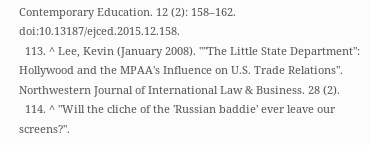Contemporary Education. 12 (2): 158–162. doi:10.13187/ejced.2015.12.158.
  113. ^ Lee, Kevin (January 2008). ""The Little State Department": Hollywood and the MPAA's Influence on U.S. Trade Relations". Northwestern Journal of International Law & Business. 28 (2).
  114. ^ "Will the cliche of the 'Russian baddie' ever leave our screens?".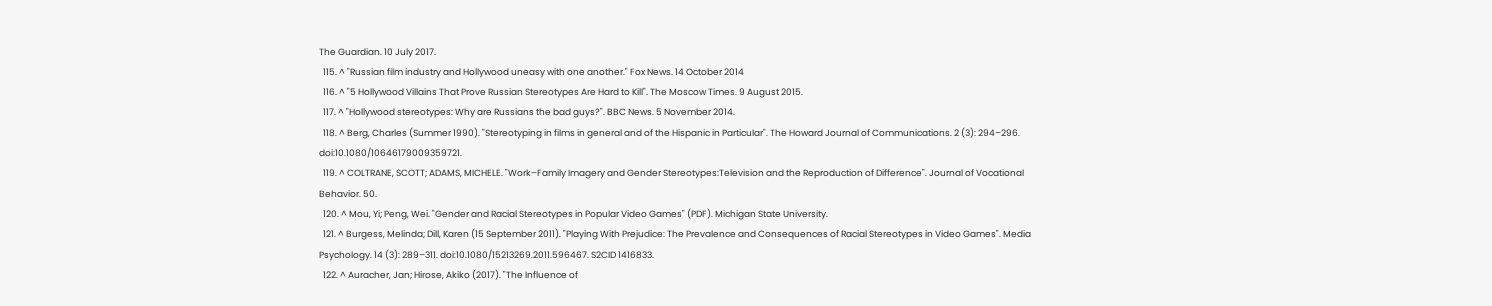The Guardian. 10 July 2017.
  115. ^ "Russian film industry and Hollywood uneasy with one another." Fox News. 14 October 2014
  116. ^ "5 Hollywood Villains That Prove Russian Stereotypes Are Hard to Kill". The Moscow Times. 9 August 2015.
  117. ^ "Hollywood stereotypes: Why are Russians the bad guys?". BBC News. 5 November 2014.
  118. ^ Berg, Charles (Summer 1990). "Stereotyping in films in general and of the Hispanic in Particular". The Howard Journal of Communications. 2 (3): 294–296. doi:10.1080/10646179009359721.
  119. ^ COLTRANE, SCOTT; ADAMS, MICHELE. "Work–Family Imagery and Gender Stereotypes:Television and the Reproduction of Difference". Journal of Vocational Behavior. 50.
  120. ^ Mou, Yi; Peng, Wei. "Gender and Racial Stereotypes in Popular Video Games" (PDF). Michigan State University.
  121. ^ Burgess, Melinda; Dill, Karen (15 September 2011). "Playing With Prejudice: The Prevalence and Consequences of Racial Stereotypes in Video Games". Media Psychology. 14 (3): 289–311. doi:10.1080/15213269.2011.596467. S2CID 1416833.
  122. ^ Auracher, Jan; Hirose, Akiko (2017). "The Influence of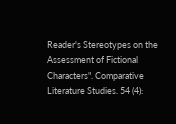Reader's Stereotypes on the Assessment of Fictional Characters". Comparative Literature Studies. 54 (4):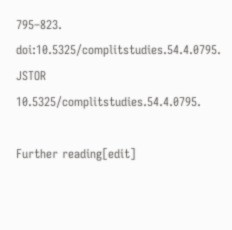795–823. doi:10.5325/complitstudies.54.4.0795. JSTOR 10.5325/complitstudies.54.4.0795.

Further reading[edit]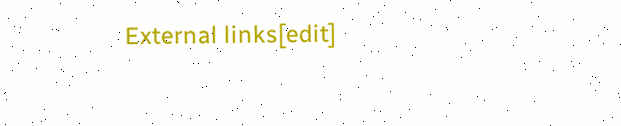External links[edit]